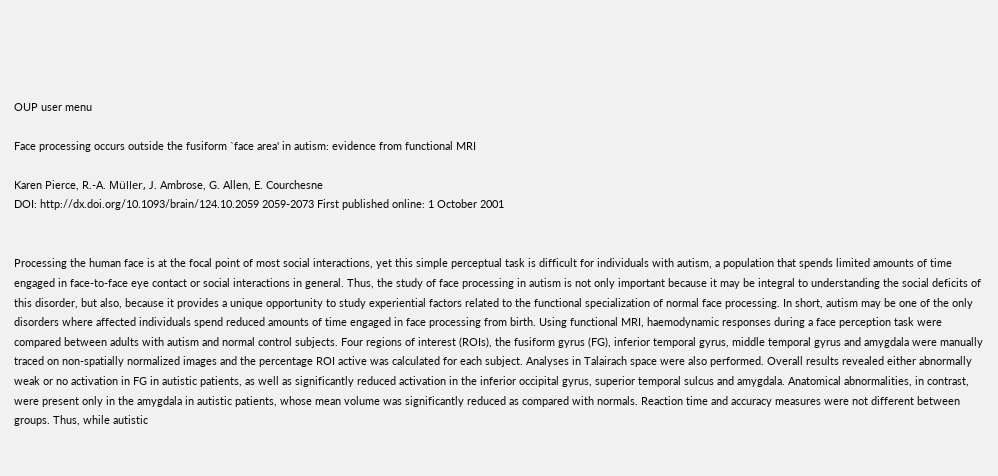OUP user menu

Face processing occurs outside the fusiform `face area' in autism: evidence from functional MRI

Karen Pierce, R.-A. Müller, J. Ambrose, G. Allen, E. Courchesne
DOI: http://dx.doi.org/10.1093/brain/124.10.2059 2059-2073 First published online: 1 October 2001


Processing the human face is at the focal point of most social interactions, yet this simple perceptual task is difficult for individuals with autism, a population that spends limited amounts of time engaged in face-to-face eye contact or social interactions in general. Thus, the study of face processing in autism is not only important because it may be integral to understanding the social deficits of this disorder, but also, because it provides a unique opportunity to study experiential factors related to the functional specialization of normal face processing. In short, autism may be one of the only disorders where affected individuals spend reduced amounts of time engaged in face processing from birth. Using functional MRI, haemodynamic responses during a face perception task were compared between adults with autism and normal control subjects. Four regions of interest (ROIs), the fusiform gyrus (FG), inferior temporal gyrus, middle temporal gyrus and amygdala were manually traced on non-spatially normalized images and the percentage ROI active was calculated for each subject. Analyses in Talairach space were also performed. Overall results revealed either abnormally weak or no activation in FG in autistic patients, as well as significantly reduced activation in the inferior occipital gyrus, superior temporal sulcus and amygdala. Anatomical abnormalities, in contrast, were present only in the amygdala in autistic patients, whose mean volume was significantly reduced as compared with normals. Reaction time and accuracy measures were not different between groups. Thus, while autistic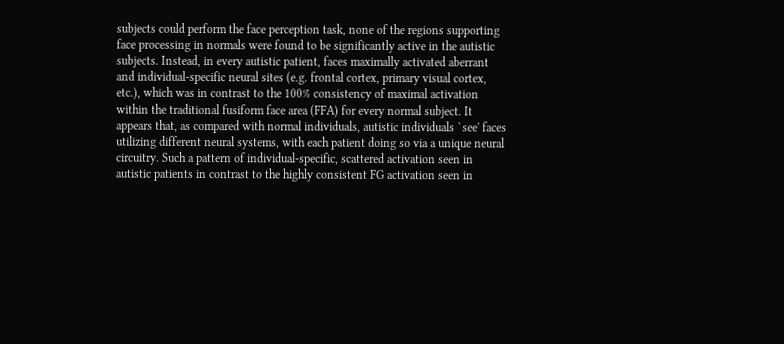subjects could perform the face perception task, none of the regions supporting face processing in normals were found to be significantly active in the autistic subjects. Instead, in every autistic patient, faces maximally activated aberrant and individual-specific neural sites (e.g. frontal cortex, primary visual cortex, etc.), which was in contrast to the 100% consistency of maximal activation within the traditional fusiform face area (FFA) for every normal subject. It appears that, as compared with normal individuals, autistic individuals `see' faces utilizing different neural systems, with each patient doing so via a unique neural circuitry. Such a pattern of individual-specific, scattered activation seen in autistic patients in contrast to the highly consistent FG activation seen in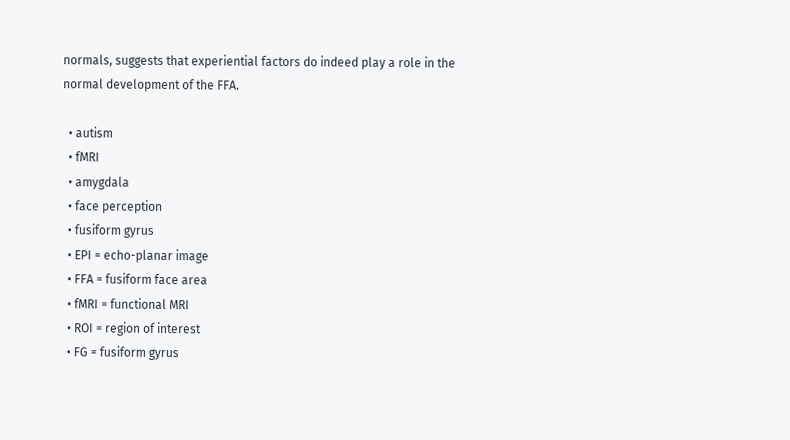normals, suggests that experiential factors do indeed play a role in the normal development of the FFA.

  • autism
  • fMRI
  • amygdala
  • face perception
  • fusiform gyrus
  • EPI = echo-planar image
  • FFA = fusiform face area
  • fMRI = functional MRI
  • ROI = region of interest
  • FG = fusiform gyrus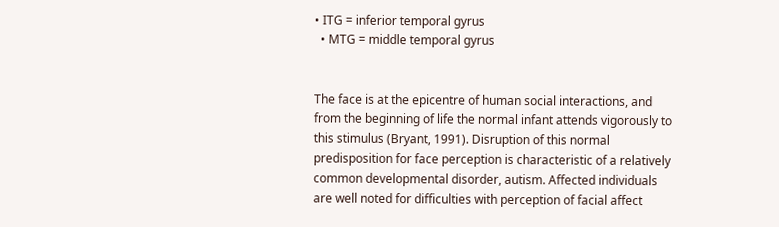• ITG = inferior temporal gyrus
  • MTG = middle temporal gyrus


The face is at the epicentre of human social interactions, and from the beginning of life the normal infant attends vigorously to this stimulus (Bryant, 1991). Disruption of this normal predisposition for face perception is characteristic of a relatively common developmental disorder, autism. Affected individuals are well noted for difficulties with perception of facial affect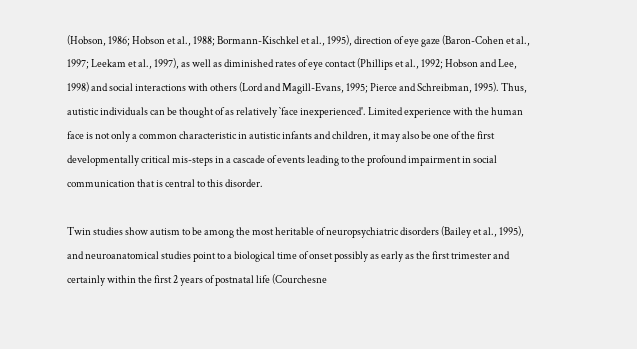(Hobson, 1986; Hobson et al., 1988; Bormann-Kischkel et al., 1995), direction of eye gaze (Baron-Cohen et al., 1997; Leekam et al., 1997), as well as diminished rates of eye contact (Phillips et al., 1992; Hobson and Lee, 1998) and social interactions with others (Lord and Magill-Evans, 1995; Pierce and Schreibman, 1995). Thus, autistic individuals can be thought of as relatively `face inexperienced'. Limited experience with the human face is not only a common characteristic in autistic infants and children, it may also be one of the first developmentally critical mis-steps in a cascade of events leading to the profound impairment in social communication that is central to this disorder.

Twin studies show autism to be among the most heritable of neuropsychiatric disorders (Bailey et al., 1995), and neuroanatomical studies point to a biological time of onset possibly as early as the first trimester and certainly within the first 2 years of postnatal life (Courchesne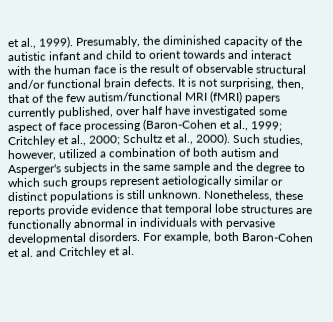et al., 1999). Presumably, the diminished capacity of the autistic infant and child to orient towards and interact with the human face is the result of observable structural and/or functional brain defects. It is not surprising, then, that of the few autism/functional MRI (fMRI) papers currently published, over half have investigated some aspect of face processing (Baron-Cohen et al., 1999; Critchley et al., 2000; Schultz et al., 2000). Such studies, however, utilized a combination of both autism and Asperger's subjects in the same sample and the degree to which such groups represent aetiologically similar or distinct populations is still unknown. Nonetheless, these reports provide evidence that temporal lobe structures are functionally abnormal in individuals with pervasive developmental disorders. For example, both Baron-Cohen et al. and Critchley et al.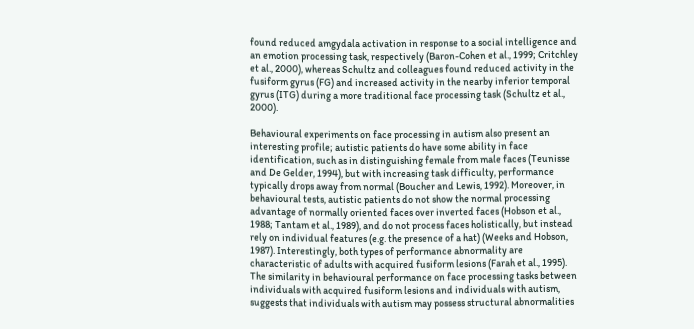found reduced amgydala activation in response to a social intelligence and an emotion processing task, respectively (Baron-Cohen et al., 1999; Critchley et al., 2000), whereas Schultz and colleagues found reduced activity in the fusiform gyrus (FG) and increased activity in the nearby inferior temporal gyrus (ITG) during a more traditional face processing task (Schultz et al., 2000).

Behavioural experiments on face processing in autism also present an interesting profile; autistic patients do have some ability in face identification, such as in distinguishing female from male faces (Teunisse and De Gelder, 1994), but with increasing task difficulty, performance typically drops away from normal (Boucher and Lewis, 1992). Moreover, in behavioural tests, autistic patients do not show the normal processing advantage of normally oriented faces over inverted faces (Hobson et al., 1988; Tantam et al., 1989), and do not process faces holistically, but instead rely on individual features (e.g. the presence of a hat) (Weeks and Hobson, 1987). Interestingly, both types of performance abnormality are characteristic of adults with acquired fusiform lesions (Farah et al., 1995). The similarity in behavioural performance on face processing tasks between individuals with acquired fusiform lesions and individuals with autism, suggests that individuals with autism may possess structural abnormalities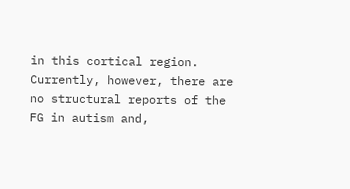in this cortical region. Currently, however, there are no structural reports of the FG in autism and,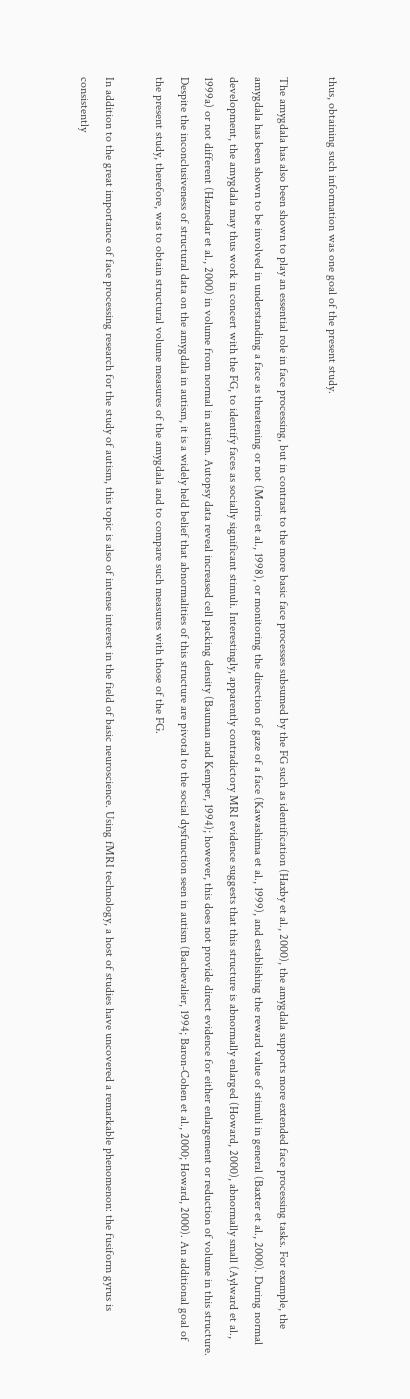thus, obtaining such information was one goal of the present study.

The amygdala has also been shown to play an essential role in face processing, but in contrast to the more basic face processes subsumed by the FG such as identification (Haxby et al., 2000), the amygdala supports more extended face processing tasks. For example, the amygdala has been shown to be involved in understanding a face as threatening or not (Morris et al., 1998), or monitoring the direction of gaze of a face (Kawashima et al., 1999), and establishing the reward value of stimuli in general (Baxter et al., 2000). During normal development, the amygdala may thus work in concert with the FG, to identify faces as socially significant stimuli. Interestingly, apparently contradictory MRI evidence suggests that this structure is abnormally enlarged (Howard, 2000), abnormally small (Aylward et al., 1999a) or not different (Haznedar et al., 2000) in volume from normal in autism. Autopsy data reveal increased cell packing density (Bauman and Kemper, 1994); however, this does not provide direct evidence for either enlargement or reduction of volume in this structure. Despite the inconclusiveness of structural data on the amygdala in autism, it is a widely held belief that abnormalities of this structure are pivotal to the social dysfunction seen in autism (Bachevalier, 1994; Baron-Cohen et al., 2000; Howard, 2000). An additional goal of the present study, therefore, was to obtain structural volume measures of the amygdala and to compare such measures with those of the FG.

In addition to the great importance of face processing research for the study of autism, this topic is also of intense interest in the field of basic neuroscience. Using fMRI technology, a host of studies have uncovered a remarkable phenomenon: the fusiform gyrus is consistently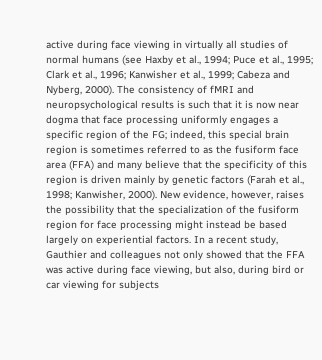active during face viewing in virtually all studies of normal humans (see Haxby et al., 1994; Puce et al., 1995; Clark et al., 1996; Kanwisher et al., 1999; Cabeza and Nyberg, 2000). The consistency of fMRI and neuropsychological results is such that it is now near dogma that face processing uniformly engages a specific region of the FG; indeed, this special brain region is sometimes referred to as the fusiform face area (FFA) and many believe that the specificity of this region is driven mainly by genetic factors (Farah et al., 1998; Kanwisher, 2000). New evidence, however, raises the possibility that the specialization of the fusiform region for face processing might instead be based largely on experiential factors. In a recent study, Gauthier and colleagues not only showed that the FFA was active during face viewing, but also, during bird or car viewing for subjects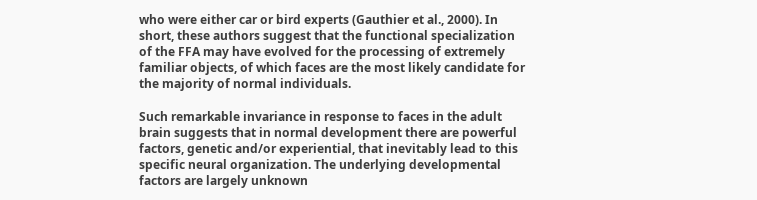who were either car or bird experts (Gauthier et al., 2000). In short, these authors suggest that the functional specialization of the FFA may have evolved for the processing of extremely familiar objects, of which faces are the most likely candidate for the majority of normal individuals.

Such remarkable invariance in response to faces in the adult brain suggests that in normal development there are powerful factors, genetic and/or experiential, that inevitably lead to this specific neural organization. The underlying developmental factors are largely unknown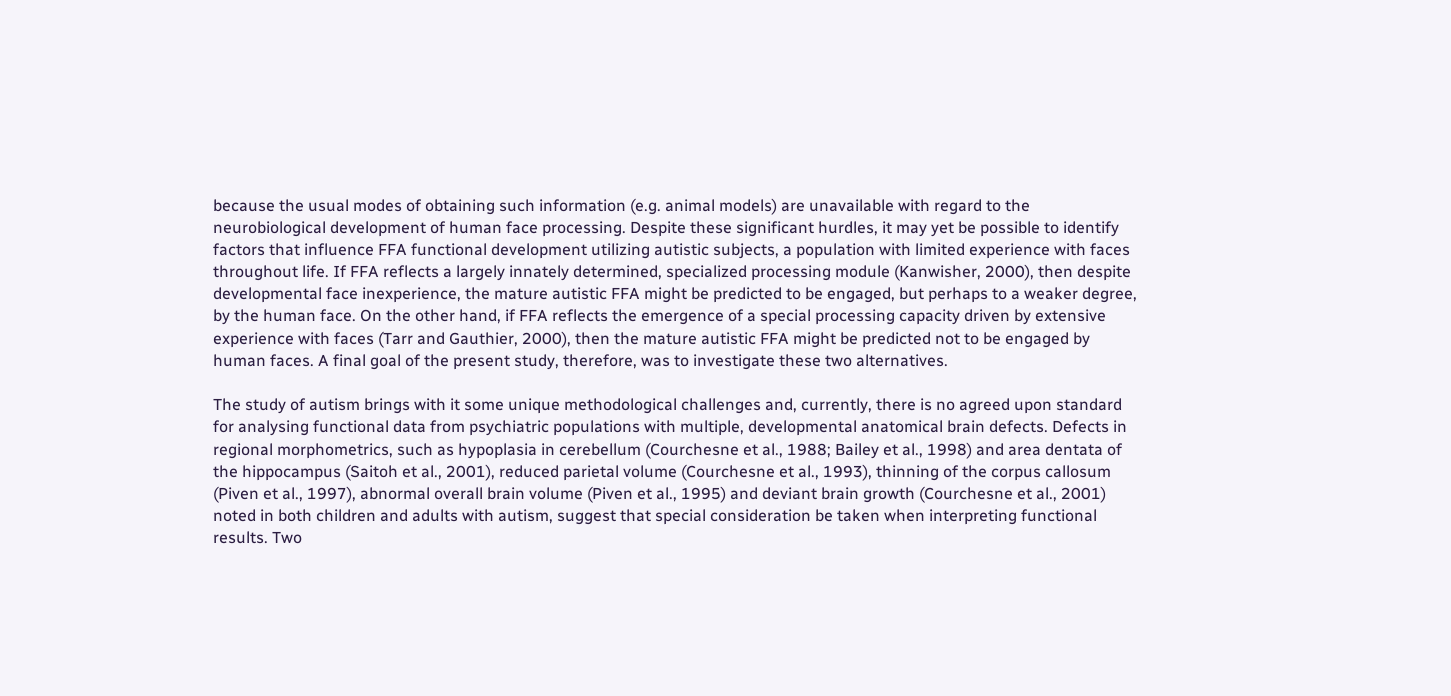because the usual modes of obtaining such information (e.g. animal models) are unavailable with regard to the neurobiological development of human face processing. Despite these significant hurdles, it may yet be possible to identify factors that influence FFA functional development utilizing autistic subjects, a population with limited experience with faces throughout life. If FFA reflects a largely innately determined, specialized processing module (Kanwisher, 2000), then despite developmental face inexperience, the mature autistic FFA might be predicted to be engaged, but perhaps to a weaker degree, by the human face. On the other hand, if FFA reflects the emergence of a special processing capacity driven by extensive experience with faces (Tarr and Gauthier, 2000), then the mature autistic FFA might be predicted not to be engaged by human faces. A final goal of the present study, therefore, was to investigate these two alternatives.

The study of autism brings with it some unique methodological challenges and, currently, there is no agreed upon standard for analysing functional data from psychiatric populations with multiple, developmental anatomical brain defects. Defects in regional morphometrics, such as hypoplasia in cerebellum (Courchesne et al., 1988; Bailey et al., 1998) and area dentata of the hippocampus (Saitoh et al., 2001), reduced parietal volume (Courchesne et al., 1993), thinning of the corpus callosum (Piven et al., 1997), abnormal overall brain volume (Piven et al., 1995) and deviant brain growth (Courchesne et al., 2001) noted in both children and adults with autism, suggest that special consideration be taken when interpreting functional results. Two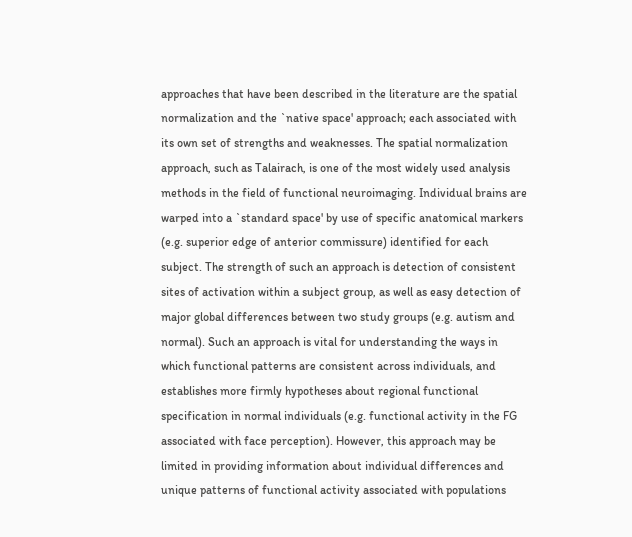approaches that have been described in the literature are the spatial normalization and the `native space' approach; each associated with its own set of strengths and weaknesses. The spatial normalization approach, such as Talairach, is one of the most widely used analysis methods in the field of functional neuroimaging. Individual brains are warped into a `standard space' by use of specific anatomical markers (e.g. superior edge of anterior commissure) identified for each subject. The strength of such an approach is detection of consistent sites of activation within a subject group, as well as easy detection of major global differences between two study groups (e.g. autism and normal). Such an approach is vital for understanding the ways in which functional patterns are consistent across individuals, and establishes more firmly hypotheses about regional functional specification in normal individuals (e.g. functional activity in the FG associated with face perception). However, this approach may be limited in providing information about individual differences and unique patterns of functional activity associated with populations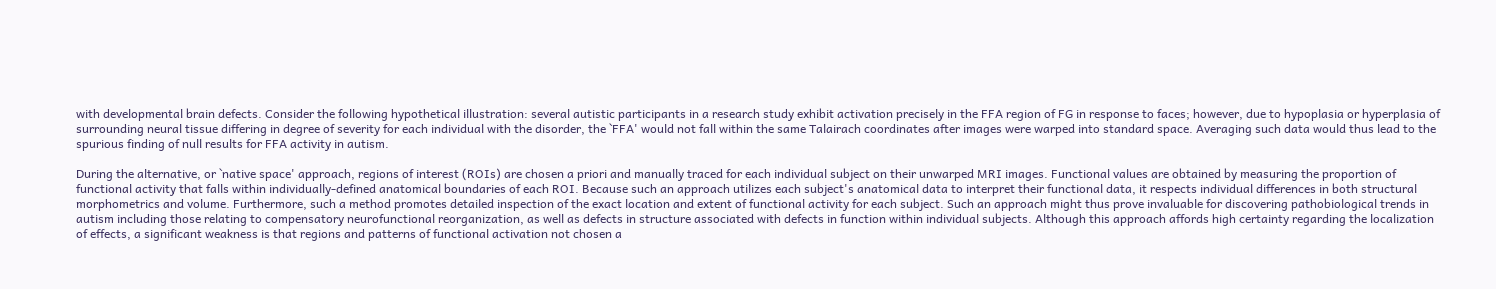with developmental brain defects. Consider the following hypothetical illustration: several autistic participants in a research study exhibit activation precisely in the FFA region of FG in response to faces; however, due to hypoplasia or hyperplasia of surrounding neural tissue differing in degree of severity for each individual with the disorder, the `FFA' would not fall within the same Talairach coordinates after images were warped into standard space. Averaging such data would thus lead to the spurious finding of null results for FFA activity in autism.

During the alternative, or `native space' approach, regions of interest (ROIs) are chosen a priori and manually traced for each individual subject on their unwarped MRI images. Functional values are obtained by measuring the proportion of functional activity that falls within individually-defined anatomical boundaries of each ROI. Because such an approach utilizes each subject's anatomical data to interpret their functional data, it respects individual differences in both structural morphometrics and volume. Furthermore, such a method promotes detailed inspection of the exact location and extent of functional activity for each subject. Such an approach might thus prove invaluable for discovering pathobiological trends in autism including those relating to compensatory neurofunctional reorganization, as well as defects in structure associated with defects in function within individual subjects. Although this approach affords high certainty regarding the localization of effects, a significant weakness is that regions and patterns of functional activation not chosen a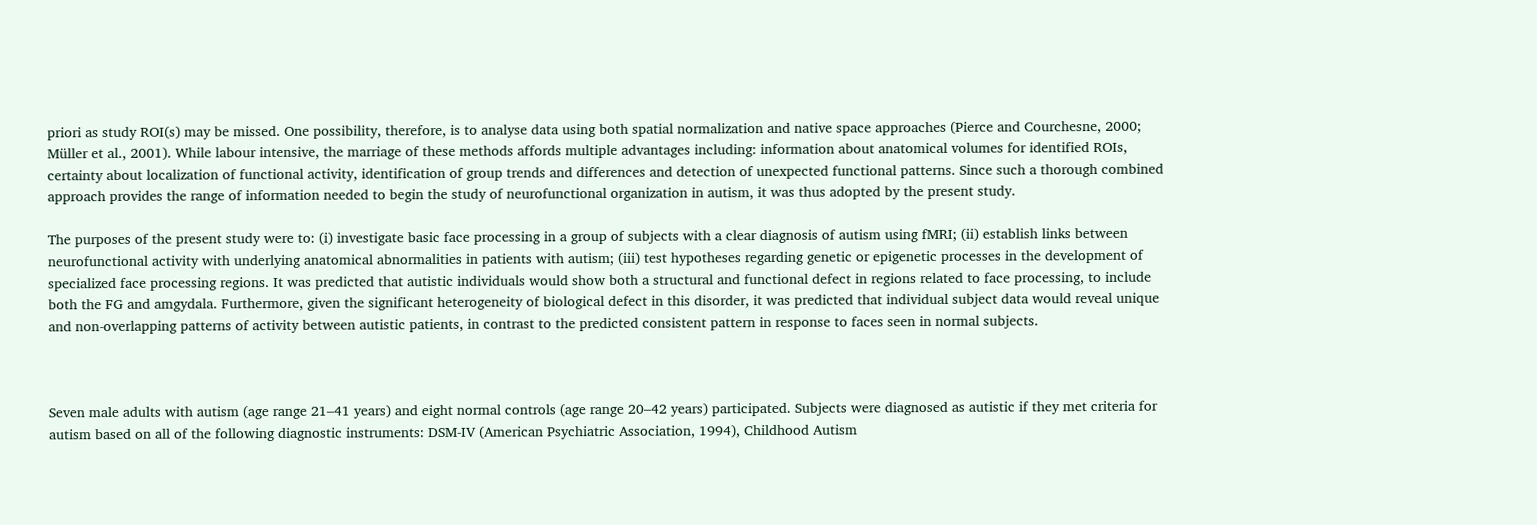priori as study ROI(s) may be missed. One possibility, therefore, is to analyse data using both spatial normalization and native space approaches (Pierce and Courchesne, 2000; Müller et al., 2001). While labour intensive, the marriage of these methods affords multiple advantages including: information about anatomical volumes for identified ROIs, certainty about localization of functional activity, identification of group trends and differences and detection of unexpected functional patterns. Since such a thorough combined approach provides the range of information needed to begin the study of neurofunctional organization in autism, it was thus adopted by the present study.

The purposes of the present study were to: (i) investigate basic face processing in a group of subjects with a clear diagnosis of autism using fMRI; (ii) establish links between neurofunctional activity with underlying anatomical abnormalities in patients with autism; (iii) test hypotheses regarding genetic or epigenetic processes in the development of specialized face processing regions. It was predicted that autistic individuals would show both a structural and functional defect in regions related to face processing, to include both the FG and amgydala. Furthermore, given the significant heterogeneity of biological defect in this disorder, it was predicted that individual subject data would reveal unique and non-overlapping patterns of activity between autistic patients, in contrast to the predicted consistent pattern in response to faces seen in normal subjects.



Seven male adults with autism (age range 21–41 years) and eight normal controls (age range 20–42 years) participated. Subjects were diagnosed as autistic if they met criteria for autism based on all of the following diagnostic instruments: DSM-IV (American Psychiatric Association, 1994), Childhood Autism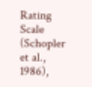Rating Scale (Schopler et al., 1986),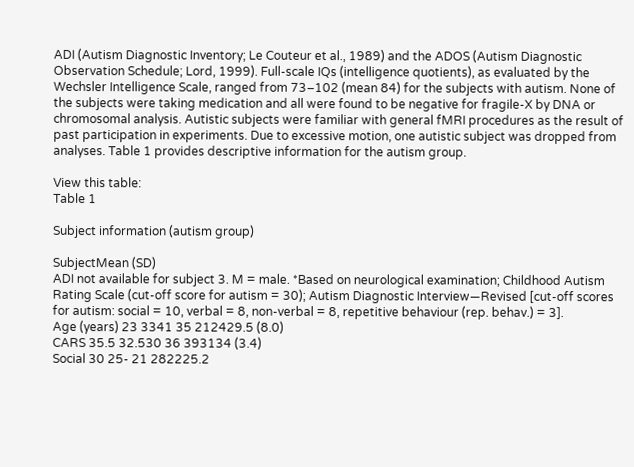ADI (Autism Diagnostic Inventory; Le Couteur et al., 1989) and the ADOS (Autism Diagnostic Observation Schedule; Lord, 1999). Full-scale IQs (intelligence quotients), as evaluated by the Wechsler Intelligence Scale, ranged from 73–102 (mean 84) for the subjects with autism. None of the subjects were taking medication and all were found to be negative for fragile-X by DNA or chromosomal analysis. Autistic subjects were familiar with general fMRI procedures as the result of past participation in experiments. Due to excessive motion, one autistic subject was dropped from analyses. Table 1 provides descriptive information for the autism group.

View this table:
Table 1

Subject information (autism group)

SubjectMean (SD)
ADI not available for subject 3. M = male. *Based on neurological examination; Childhood Autism Rating Scale (cut-off score for autism = 30); Autism Diagnostic Interview—Revised [cut-off scores for autism: social = 10, verbal = 8, non-verbal = 8, repetitive behaviour (rep. behav.) = 3].
Age (years) 23 3341 35 212429.5 (8.0)
CARS 35.5 32.530 36 393134 (3.4)
Social 30 25- 21 282225.2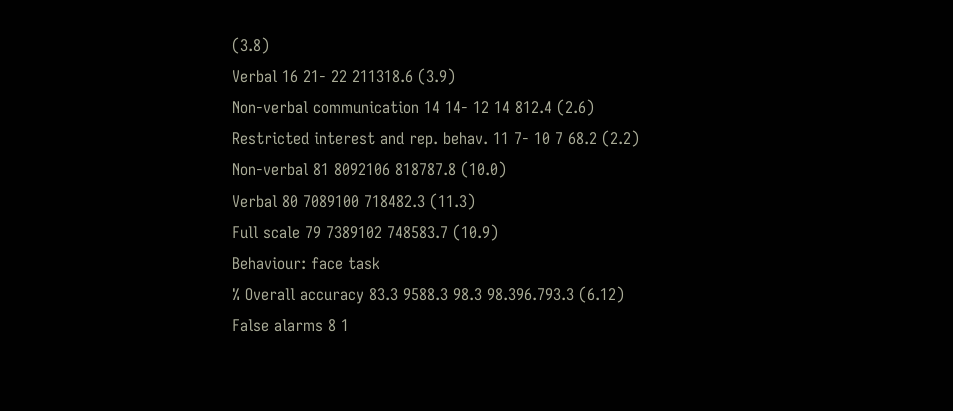(3.8)
Verbal 16 21- 22 211318.6 (3.9)
Non-verbal communication 14 14- 12 14 812.4 (2.6)
Restricted interest and rep. behav. 11 7- 10 7 68.2 (2.2)
Non-verbal 81 8092106 818787.8 (10.0)
Verbal 80 7089100 718482.3 (11.3)
Full scale 79 7389102 748583.7 (10.9)
Behaviour: face task
% Overall accuracy 83.3 9588.3 98.3 98.396.793.3 (6.12)
False alarms 8 1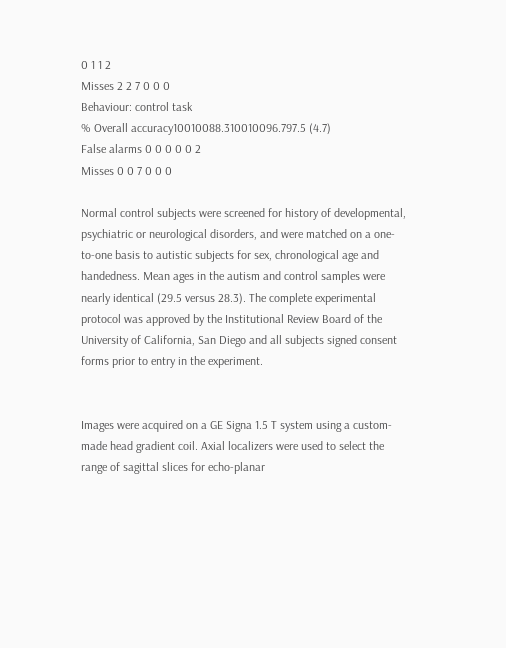0 1 1 2
Misses 2 2 7 0 0 0
Behaviour: control task
% Overall accuracy10010088.310010096.797.5 (4.7)
False alarms 0 0 0 0 0 2
Misses 0 0 7 0 0 0

Normal control subjects were screened for history of developmental, psychiatric or neurological disorders, and were matched on a one-to-one basis to autistic subjects for sex, chronological age and handedness. Mean ages in the autism and control samples were nearly identical (29.5 versus 28.3). The complete experimental protocol was approved by the Institutional Review Board of the University of California, San Diego and all subjects signed consent forms prior to entry in the experiment.


Images were acquired on a GE Signa 1.5 T system using a custom-made head gradient coil. Axial localizers were used to select the range of sagittal slices for echo-planar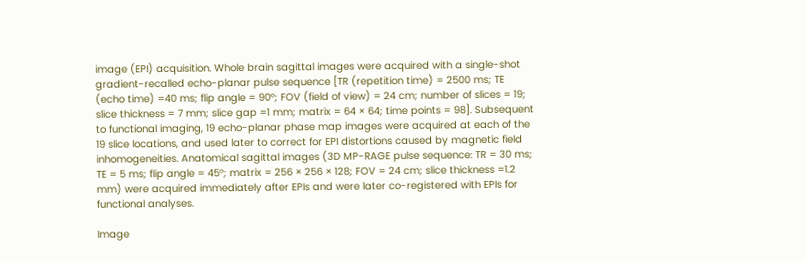image (EPI) acquisition. Whole brain sagittal images were acquired with a single-shot gradient-recalled echo-planar pulse sequence [TR (repetition time) = 2500 ms; TE (echo time) =40 ms; flip angle = 90°; FOV (field of view) = 24 cm; number of slices = 19; slice thickness = 7 mm; slice gap =1 mm; matrix = 64 × 64; time points = 98]. Subsequent to functional imaging, 19 echo-planar phase map images were acquired at each of the 19 slice locations, and used later to correct for EPI distortions caused by magnetic field inhomogeneities. Anatomical sagittal images (3D MP-RAGE pulse sequence: TR = 30 ms; TE = 5 ms; flip angle = 45°; matrix = 256 × 256 × 128; FOV = 24 cm; slice thickness =1.2 mm) were acquired immediately after EPIs and were later co-registered with EPIs for functional analyses.

Image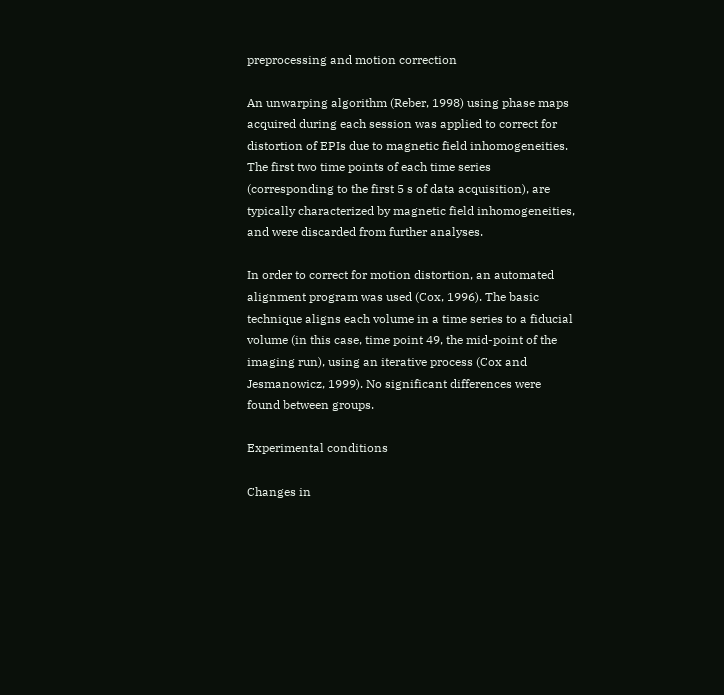preprocessing and motion correction

An unwarping algorithm (Reber, 1998) using phase maps acquired during each session was applied to correct for distortion of EPIs due to magnetic field inhomogeneities. The first two time points of each time series (corresponding to the first 5 s of data acquisition), are typically characterized by magnetic field inhomogeneities, and were discarded from further analyses.

In order to correct for motion distortion, an automated alignment program was used (Cox, 1996). The basic technique aligns each volume in a time series to a fiducial volume (in this case, time point 49, the mid-point of the imaging run), using an iterative process (Cox and Jesmanowicz, 1999). No significant differences were found between groups.

Experimental conditions

Changes in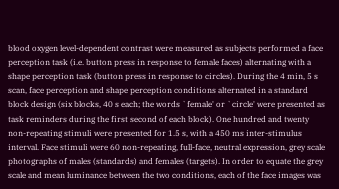blood oxygen level-dependent contrast were measured as subjects performed a face perception task (i.e. button press in response to female faces) alternating with a shape perception task (button press in response to circles). During the 4 min, 5 s scan, face perception and shape perception conditions alternated in a standard block design (six blocks, 40 s each; the words `female' or `circle' were presented as task reminders during the first second of each block). One hundred and twenty non-repeating stimuli were presented for 1.5 s, with a 450 ms inter-stimulus interval. Face stimuli were 60 non-repeating, full-face, neutral expression, grey scale photographs of males (standards) and females (targets). In order to equate the grey scale and mean luminance between the two conditions, each of the face images was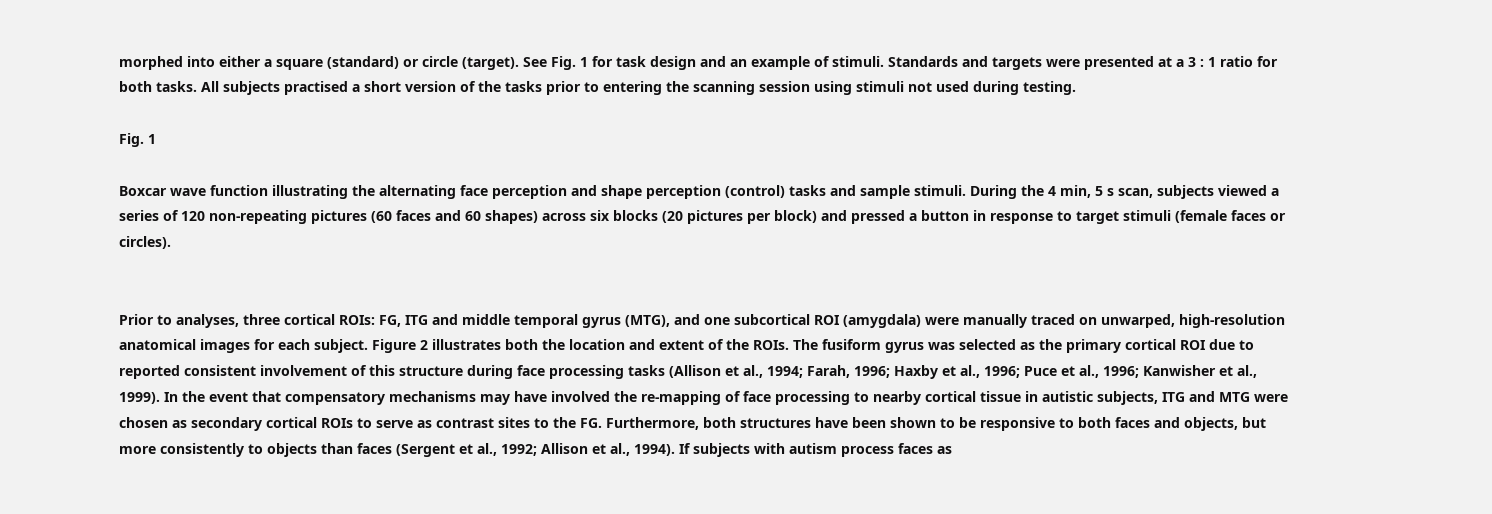morphed into either a square (standard) or circle (target). See Fig. 1 for task design and an example of stimuli. Standards and targets were presented at a 3 : 1 ratio for both tasks. All subjects practised a short version of the tasks prior to entering the scanning session using stimuli not used during testing.

Fig. 1

Boxcar wave function illustrating the alternating face perception and shape perception (control) tasks and sample stimuli. During the 4 min, 5 s scan, subjects viewed a series of 120 non-repeating pictures (60 faces and 60 shapes) across six blocks (20 pictures per block) and pressed a button in response to target stimuli (female faces or circles).


Prior to analyses, three cortical ROIs: FG, ITG and middle temporal gyrus (MTG), and one subcortical ROI (amygdala) were manually traced on unwarped, high-resolution anatomical images for each subject. Figure 2 illustrates both the location and extent of the ROIs. The fusiform gyrus was selected as the primary cortical ROI due to reported consistent involvement of this structure during face processing tasks (Allison et al., 1994; Farah, 1996; Haxby et al., 1996; Puce et al., 1996; Kanwisher et al., 1999). In the event that compensatory mechanisms may have involved the re-mapping of face processing to nearby cortical tissue in autistic subjects, ITG and MTG were chosen as secondary cortical ROIs to serve as contrast sites to the FG. Furthermore, both structures have been shown to be responsive to both faces and objects, but more consistently to objects than faces (Sergent et al., 1992; Allison et al., 1994). If subjects with autism process faces as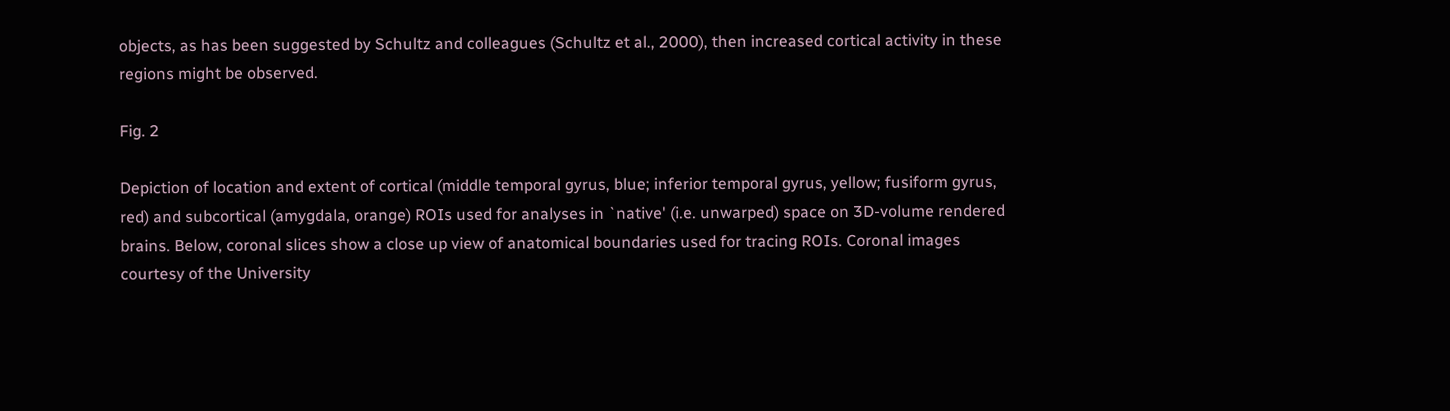objects, as has been suggested by Schultz and colleagues (Schultz et al., 2000), then increased cortical activity in these regions might be observed.

Fig. 2

Depiction of location and extent of cortical (middle temporal gyrus, blue; inferior temporal gyrus, yellow; fusiform gyrus, red) and subcortical (amygdala, orange) ROIs used for analyses in `native' (i.e. unwarped) space on 3D-volume rendered brains. Below, coronal slices show a close up view of anatomical boundaries used for tracing ROIs. Coronal images courtesy of the University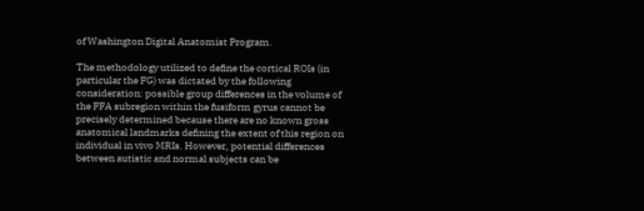of Washington Digital Anatomist Program.

The methodology utilized to define the cortical ROIs (in particular the FG) was dictated by the following consideration: possible group differences in the volume of the FFA subregion within the fusiform gyrus cannot be precisely determined because there are no known gross anatomical landmarks defining the extent of this region on individual in vivo MRIs. However, potential differences between autistic and normal subjects can be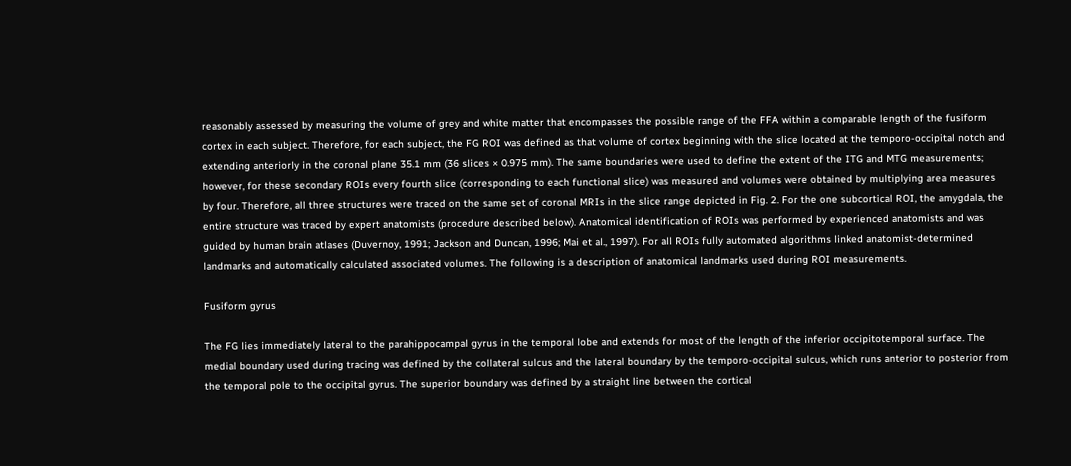reasonably assessed by measuring the volume of grey and white matter that encompasses the possible range of the FFA within a comparable length of the fusiform cortex in each subject. Therefore, for each subject, the FG ROI was defined as that volume of cortex beginning with the slice located at the temporo-occipital notch and extending anteriorly in the coronal plane 35.1 mm (36 slices × 0.975 mm). The same boundaries were used to define the extent of the ITG and MTG measurements; however, for these secondary ROIs every fourth slice (corresponding to each functional slice) was measured and volumes were obtained by multiplying area measures by four. Therefore, all three structures were traced on the same set of coronal MRIs in the slice range depicted in Fig. 2. For the one subcortical ROI, the amygdala, the entire structure was traced by expert anatomists (procedure described below). Anatomical identification of ROIs was performed by experienced anatomists and was guided by human brain atlases (Duvernoy, 1991; Jackson and Duncan, 1996; Mai et al., 1997). For all ROIs fully automated algorithms linked anatomist-determined landmarks and automatically calculated associated volumes. The following is a description of anatomical landmarks used during ROI measurements.

Fusiform gyrus

The FG lies immediately lateral to the parahippocampal gyrus in the temporal lobe and extends for most of the length of the inferior occipitotemporal surface. The medial boundary used during tracing was defined by the collateral sulcus and the lateral boundary by the temporo-occipital sulcus, which runs anterior to posterior from the temporal pole to the occipital gyrus. The superior boundary was defined by a straight line between the cortical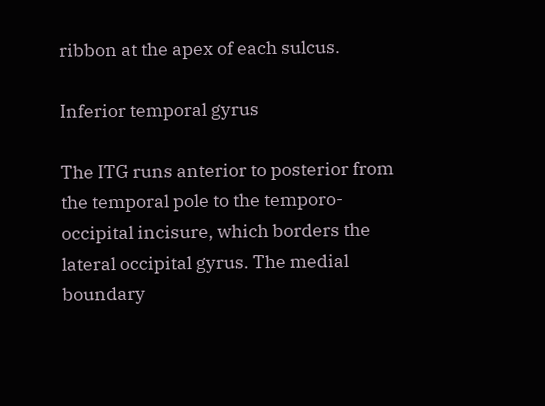ribbon at the apex of each sulcus.

Inferior temporal gyrus

The ITG runs anterior to posterior from the temporal pole to the temporo-occipital incisure, which borders the lateral occipital gyrus. The medial boundary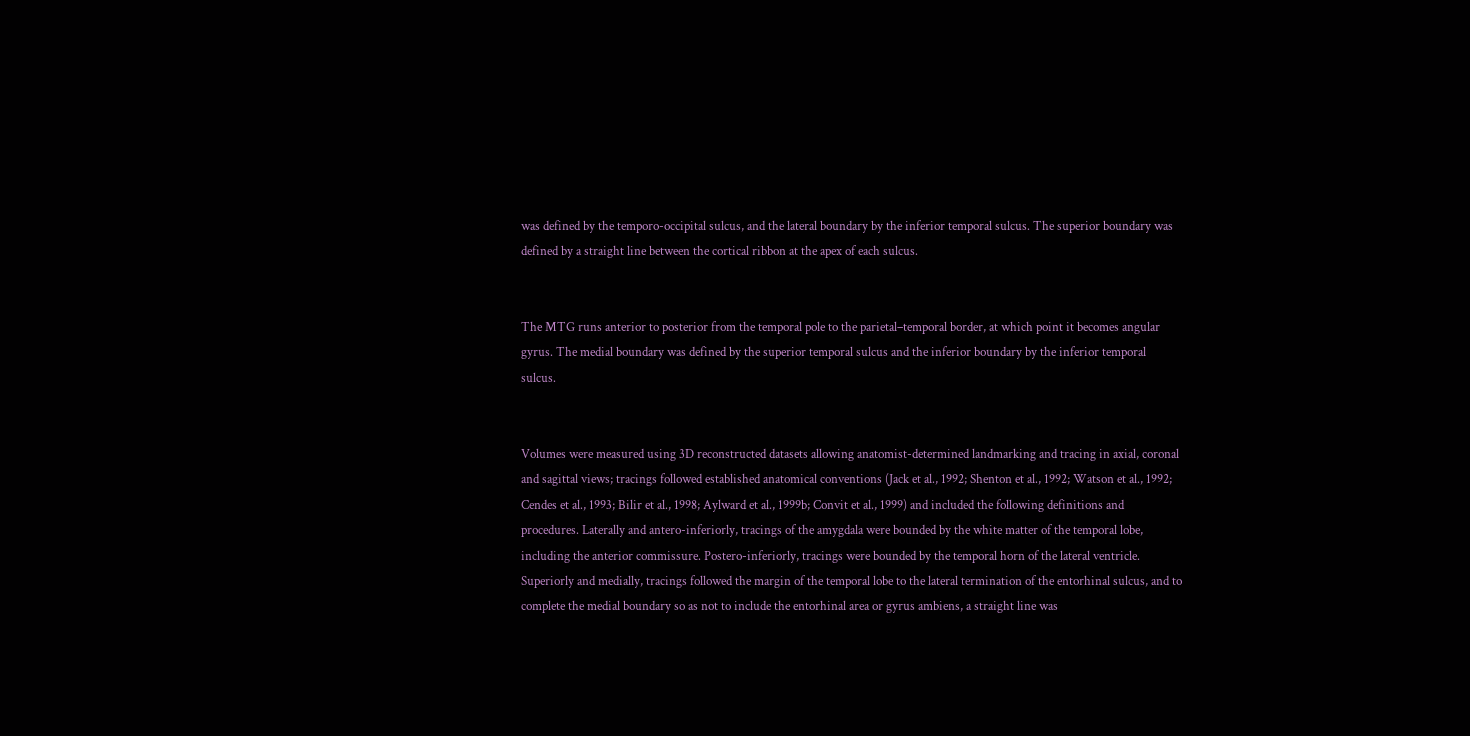was defined by the temporo-occipital sulcus, and the lateral boundary by the inferior temporal sulcus. The superior boundary was defined by a straight line between the cortical ribbon at the apex of each sulcus.


The MTG runs anterior to posterior from the temporal pole to the parietal–temporal border, at which point it becomes angular gyrus. The medial boundary was defined by the superior temporal sulcus and the inferior boundary by the inferior temporal sulcus.


Volumes were measured using 3D reconstructed datasets allowing anatomist-determined landmarking and tracing in axial, coronal and sagittal views; tracings followed established anatomical conventions (Jack et al., 1992; Shenton et al., 1992; Watson et al., 1992; Cendes et al., 1993; Bilir et al., 1998; Aylward et al., 1999b; Convit et al., 1999) and included the following definitions and procedures. Laterally and antero-inferiorly, tracings of the amygdala were bounded by the white matter of the temporal lobe, including the anterior commissure. Postero-inferiorly, tracings were bounded by the temporal horn of the lateral ventricle. Superiorly and medially, tracings followed the margin of the temporal lobe to the lateral termination of the entorhinal sulcus, and to complete the medial boundary so as not to include the entorhinal area or gyrus ambiens, a straight line was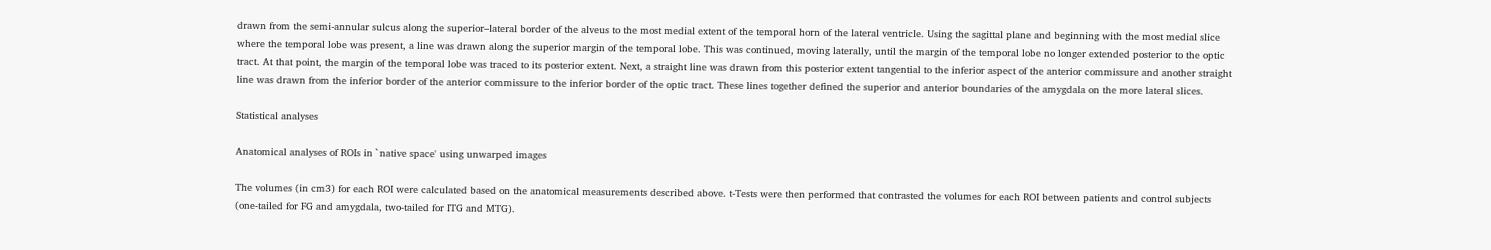drawn from the semi-annular sulcus along the superior–lateral border of the alveus to the most medial extent of the temporal horn of the lateral ventricle. Using the sagittal plane and beginning with the most medial slice where the temporal lobe was present, a line was drawn along the superior margin of the temporal lobe. This was continued, moving laterally, until the margin of the temporal lobe no longer extended posterior to the optic tract. At that point, the margin of the temporal lobe was traced to its posterior extent. Next, a straight line was drawn from this posterior extent tangential to the inferior aspect of the anterior commissure and another straight line was drawn from the inferior border of the anterior commissure to the inferior border of the optic tract. These lines together defined the superior and anterior boundaries of the amygdala on the more lateral slices.

Statistical analyses

Anatomical analyses of ROIs in `native space' using unwarped images

The volumes (in cm3) for each ROI were calculated based on the anatomical measurements described above. t-Tests were then performed that contrasted the volumes for each ROI between patients and control subjects (one-tailed for FG and amygdala, two-tailed for ITG and MTG).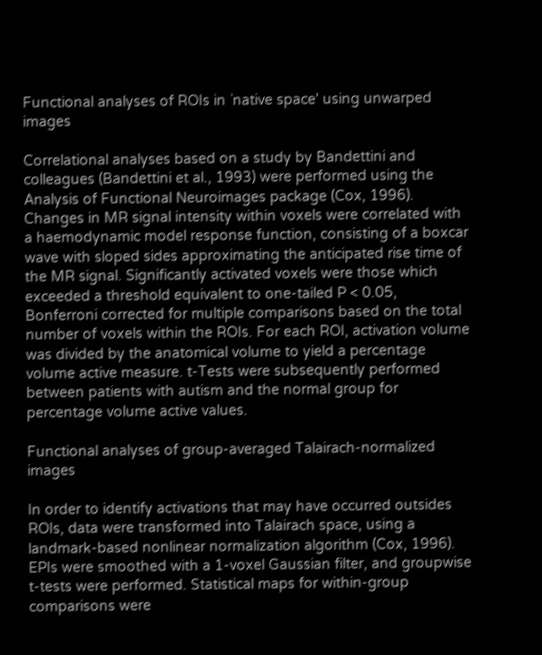Functional analyses of ROIs in `native space' using unwarped images

Correlational analyses based on a study by Bandettini and colleagues (Bandettini et al., 1993) were performed using the Analysis of Functional Neuroimages package (Cox, 1996). Changes in MR signal intensity within voxels were correlated with a haemodynamic model response function, consisting of a boxcar wave with sloped sides approximating the anticipated rise time of the MR signal. Significantly activated voxels were those which exceeded a threshold equivalent to one-tailed P < 0.05, Bonferroni corrected for multiple comparisons based on the total number of voxels within the ROIs. For each ROI, activation volume was divided by the anatomical volume to yield a percentage volume active measure. t-Tests were subsequently performed between patients with autism and the normal group for percentage volume active values.

Functional analyses of group-averaged Talairach-normalized images

In order to identify activations that may have occurred outsides ROIs, data were transformed into Talairach space, using a landmark-based nonlinear normalization algorithm (Cox, 1996). EPIs were smoothed with a 1-voxel Gaussian filter, and groupwise t-tests were performed. Statistical maps for within-group comparisons were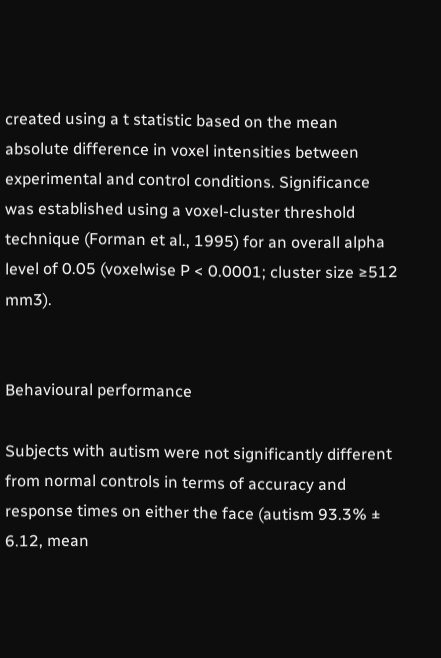created using a t statistic based on the mean absolute difference in voxel intensities between experimental and control conditions. Significance was established using a voxel-cluster threshold technique (Forman et al., 1995) for an overall alpha level of 0.05 (voxelwise P < 0.0001; cluster size ≥512 mm3).


Behavioural performance

Subjects with autism were not significantly different from normal controls in terms of accuracy and response times on either the face (autism 93.3% ± 6.12, mean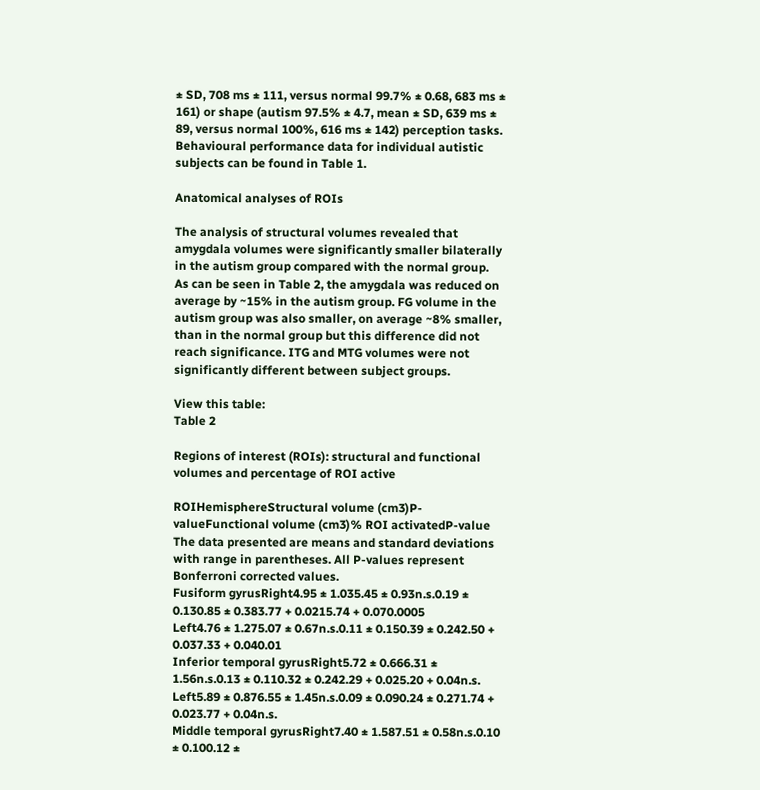± SD, 708 ms ± 111, versus normal 99.7% ± 0.68, 683 ms ± 161) or shape (autism 97.5% ± 4.7, mean ± SD, 639 ms ± 89, versus normal 100%, 616 ms ± 142) perception tasks. Behavioural performance data for individual autistic subjects can be found in Table 1.

Anatomical analyses of ROIs

The analysis of structural volumes revealed that amygdala volumes were significantly smaller bilaterally in the autism group compared with the normal group. As can be seen in Table 2, the amygdala was reduced on average by ~15% in the autism group. FG volume in the autism group was also smaller, on average ~8% smaller, than in the normal group but this difference did not reach significance. ITG and MTG volumes were not significantly different between subject groups.

View this table:
Table 2

Regions of interest (ROIs): structural and functional volumes and percentage of ROI active

ROIHemisphereStructural volume (cm3)P-valueFunctional volume (cm3)% ROI activatedP-value
The data presented are means and standard deviations with range in parentheses. All P-values represent Bonferroni corrected values.
Fusiform gyrusRight4.95 ± 1.035.45 ± 0.93n.s.0.19 ± 0.130.85 ± 0.383.77 + 0.0215.74 + 0.070.0005
Left4.76 ± 1.275.07 ± 0.67n.s.0.11 ± 0.150.39 ± 0.242.50 + 0.037.33 + 0.040.01
Inferior temporal gyrusRight5.72 ± 0.666.31 ± 1.56n.s.0.13 ± 0.110.32 ± 0.242.29 + 0.025.20 + 0.04n.s.
Left5.89 ± 0.876.55 ± 1.45n.s.0.09 ± 0.090.24 ± 0.271.74 + 0.023.77 + 0.04n.s.
Middle temporal gyrusRight7.40 ± 1.587.51 ± 0.58n.s.0.10 ± 0.100.12 ±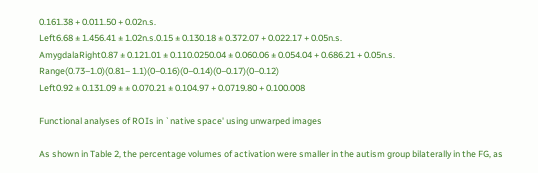0.161.38 + 0.011.50 + 0.02n.s.
Left6.68 ± 1.456.41 ± 1.02n.s.0.15 ± 0.130.18 ± 0.372.07 + 0.022.17 + 0.05n.s.
AmygdalaRight0.87 ± 0.121.01 ± 0.110.0250.04 ± 0.060.06 ± 0.054.04 + 0.686.21 + 0.05n.s.
Range(0.73–1.0)(0.81– 1.1)(0–0.16)(0–0.14)(0–0.17)(0–0.12)
Left0.92 ± 0.131.09 ± ± 0.070.21 ± 0.104.97 + 0.0719.80 + 0.100.008

Functional analyses of ROIs in `native space' using unwarped images

As shown in Table 2, the percentage volumes of activation were smaller in the autism group bilaterally in the FG, as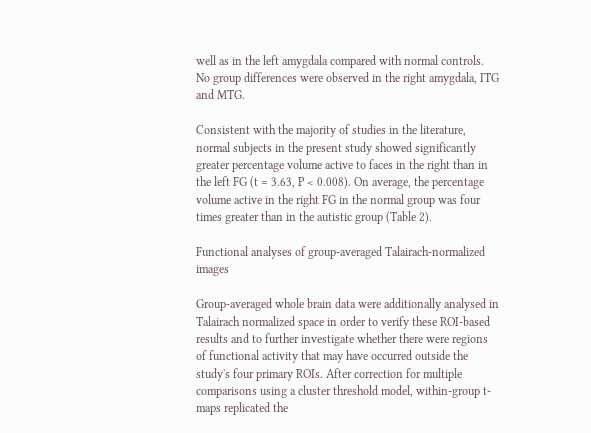well as in the left amygdala compared with normal controls. No group differences were observed in the right amygdala, ITG and MTG.

Consistent with the majority of studies in the literature, normal subjects in the present study showed significantly greater percentage volume active to faces in the right than in the left FG (t = 3.63, P < 0.008). On average, the percentage volume active in the right FG in the normal group was four times greater than in the autistic group (Table 2).

Functional analyses of group-averaged Talairach-normalized images

Group-averaged whole brain data were additionally analysed in Talairach normalized space in order to verify these ROI-based results and to further investigate whether there were regions of functional activity that may have occurred outside the study's four primary ROIs. After correction for multiple comparisons using a cluster threshold model, within-group t-maps replicated the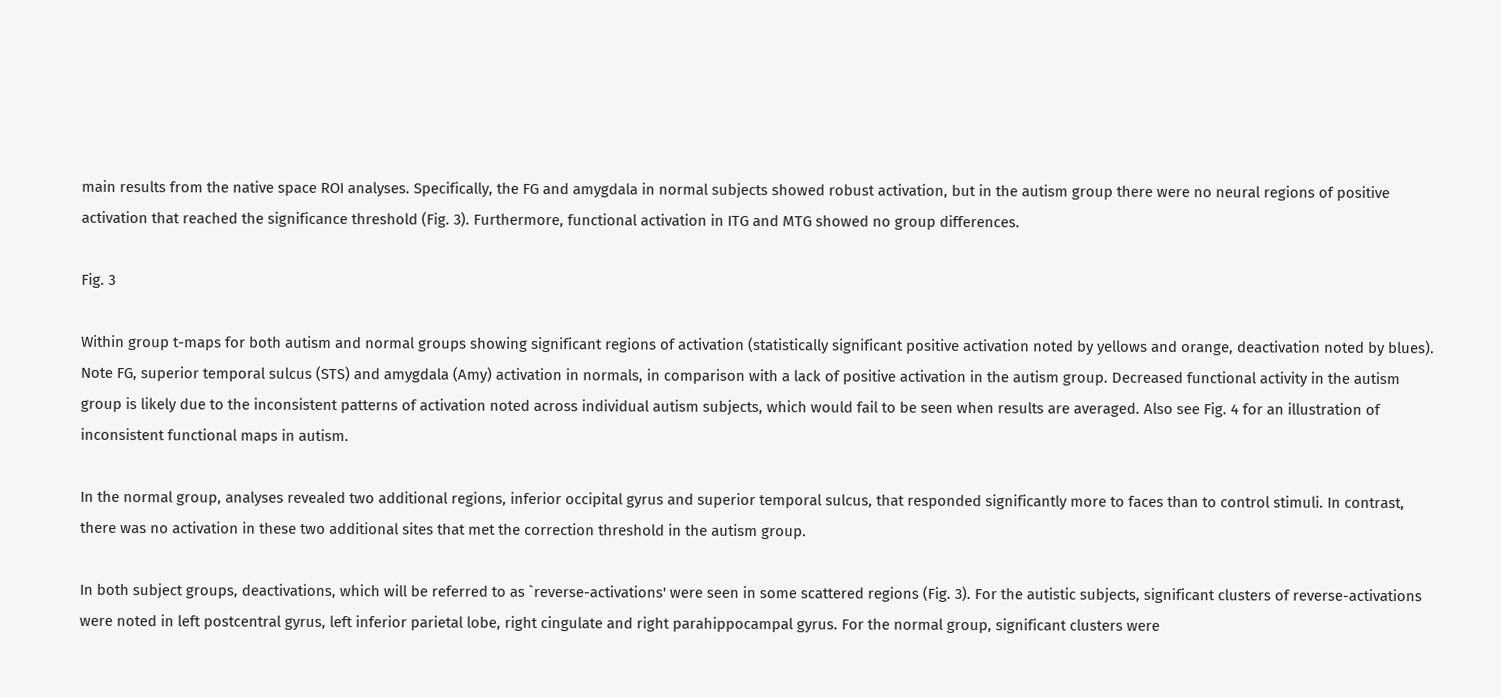main results from the native space ROI analyses. Specifically, the FG and amygdala in normal subjects showed robust activation, but in the autism group there were no neural regions of positive activation that reached the significance threshold (Fig. 3). Furthermore, functional activation in ITG and MTG showed no group differences.

Fig. 3

Within group t-maps for both autism and normal groups showing significant regions of activation (statistically significant positive activation noted by yellows and orange, deactivation noted by blues). Note FG, superior temporal sulcus (STS) and amygdala (Amy) activation in normals, in comparison with a lack of positive activation in the autism group. Decreased functional activity in the autism group is likely due to the inconsistent patterns of activation noted across individual autism subjects, which would fail to be seen when results are averaged. Also see Fig. 4 for an illustration of inconsistent functional maps in autism.

In the normal group, analyses revealed two additional regions, inferior occipital gyrus and superior temporal sulcus, that responded significantly more to faces than to control stimuli. In contrast, there was no activation in these two additional sites that met the correction threshold in the autism group.

In both subject groups, deactivations, which will be referred to as `reverse-activations' were seen in some scattered regions (Fig. 3). For the autistic subjects, significant clusters of reverse-activations were noted in left postcentral gyrus, left inferior parietal lobe, right cingulate and right parahippocampal gyrus. For the normal group, significant clusters were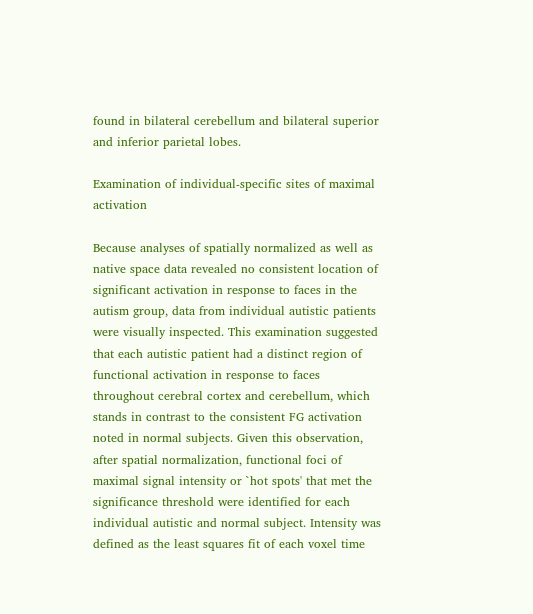found in bilateral cerebellum and bilateral superior and inferior parietal lobes.

Examination of individual-specific sites of maximal activation

Because analyses of spatially normalized as well as native space data revealed no consistent location of significant activation in response to faces in the autism group, data from individual autistic patients were visually inspected. This examination suggested that each autistic patient had a distinct region of functional activation in response to faces throughout cerebral cortex and cerebellum, which stands in contrast to the consistent FG activation noted in normal subjects. Given this observation, after spatial normalization, functional foci of maximal signal intensity or `hot spots' that met the significance threshold were identified for each individual autistic and normal subject. Intensity was defined as the least squares fit of each voxel time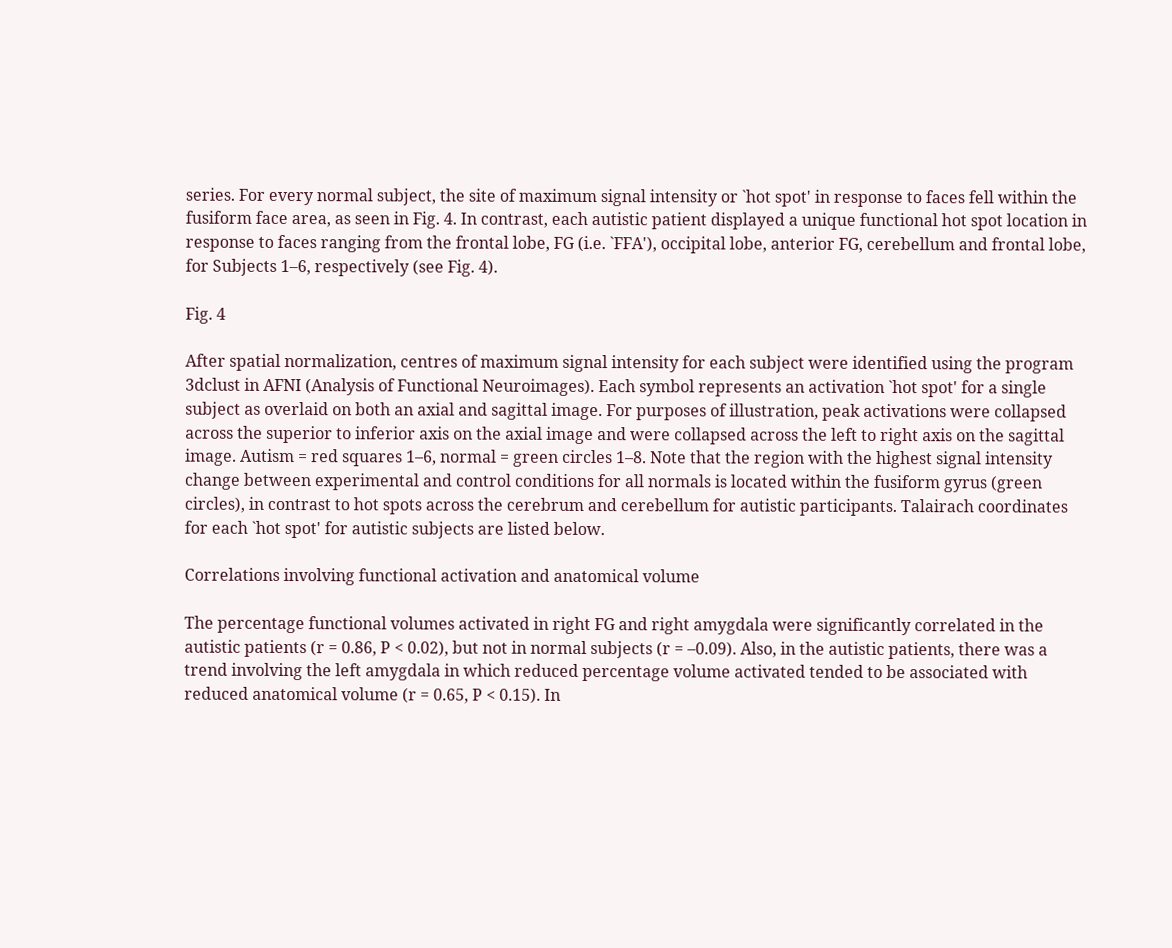series. For every normal subject, the site of maximum signal intensity or `hot spot' in response to faces fell within the fusiform face area, as seen in Fig. 4. In contrast, each autistic patient displayed a unique functional hot spot location in response to faces ranging from the frontal lobe, FG (i.e. `FFA'), occipital lobe, anterior FG, cerebellum and frontal lobe, for Subjects 1–6, respectively (see Fig. 4).

Fig. 4

After spatial normalization, centres of maximum signal intensity for each subject were identified using the program 3dclust in AFNI (Analysis of Functional Neuroimages). Each symbol represents an activation `hot spot' for a single subject as overlaid on both an axial and sagittal image. For purposes of illustration, peak activations were collapsed across the superior to inferior axis on the axial image and were collapsed across the left to right axis on the sagittal image. Autism = red squares 1–6, normal = green circles 1–8. Note that the region with the highest signal intensity change between experimental and control conditions for all normals is located within the fusiform gyrus (green circles), in contrast to hot spots across the cerebrum and cerebellum for autistic participants. Talairach coordinates for each `hot spot' for autistic subjects are listed below.

Correlations involving functional activation and anatomical volume

The percentage functional volumes activated in right FG and right amygdala were significantly correlated in the autistic patients (r = 0.86, P < 0.02), but not in normal subjects (r = –0.09). Also, in the autistic patients, there was a trend involving the left amygdala in which reduced percentage volume activated tended to be associated with reduced anatomical volume (r = 0.65, P < 0.15). In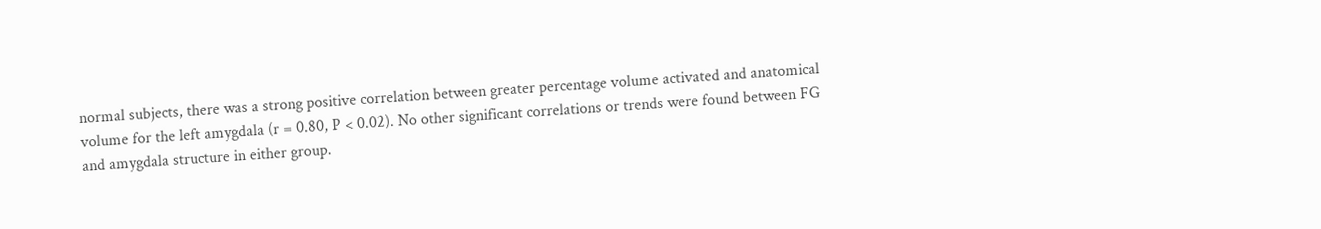normal subjects, there was a strong positive correlation between greater percentage volume activated and anatomical volume for the left amygdala (r = 0.80, P < 0.02). No other significant correlations or trends were found between FG and amygdala structure in either group.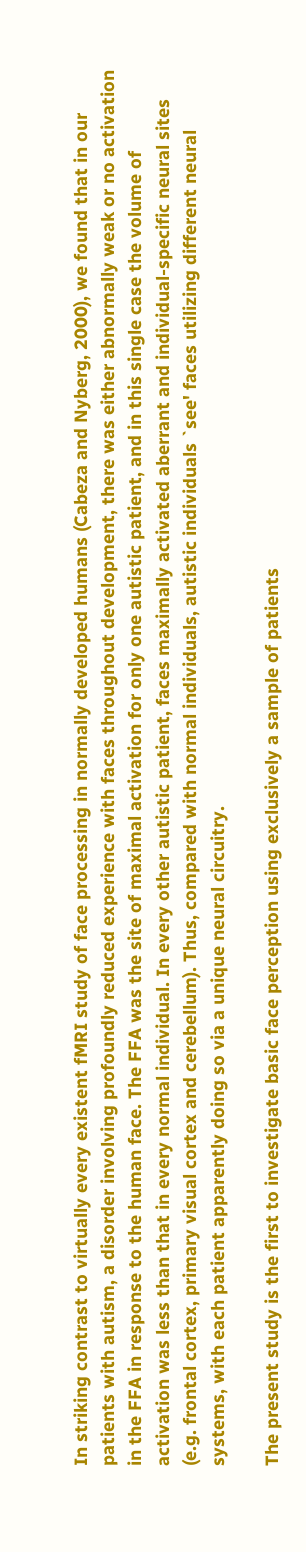In striking contrast to virtually every existent fMRI study of face processing in normally developed humans (Cabeza and Nyberg, 2000), we found that in our patients with autism, a disorder involving profoundly reduced experience with faces throughout development, there was either abnormally weak or no activation in the FFA in response to the human face. The FFA was the site of maximal activation for only one autistic patient, and in this single case the volume of activation was less than that in every normal individual. In every other autistic patient, faces maximally activated aberrant and individual-specific neural sites (e.g. frontal cortex, primary visual cortex and cerebellum). Thus, compared with normal individuals, autistic individuals `see' faces utilizing different neural systems, with each patient apparently doing so via a unique neural circuitry.

The present study is the first to investigate basic face perception using exclusively a sample of patients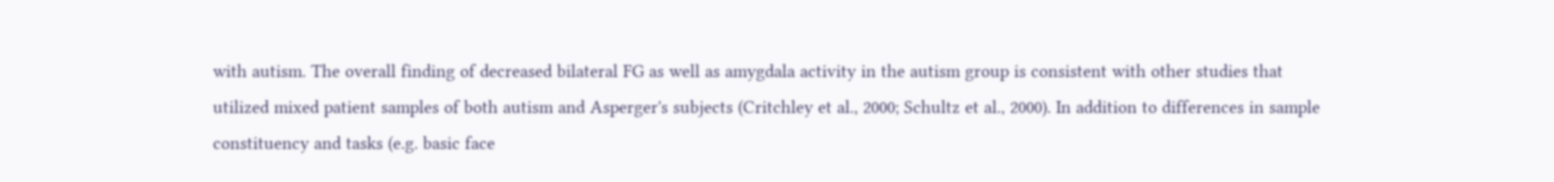with autism. The overall finding of decreased bilateral FG as well as amygdala activity in the autism group is consistent with other studies that utilized mixed patient samples of both autism and Asperger's subjects (Critchley et al., 2000; Schultz et al., 2000). In addition to differences in sample constituency and tasks (e.g. basic face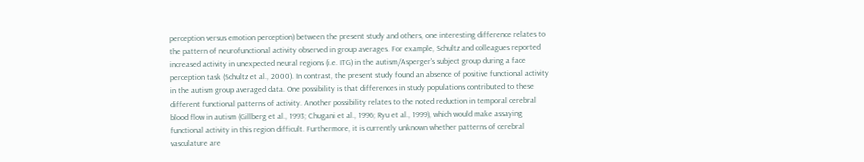perception versus emotion perception) between the present study and others, one interesting difference relates to the pattern of neurofunctional activity observed in group averages. For example, Schultz and colleagues reported increased activity in unexpected neural regions (i.e. ITG) in the autism/Asperger's subject group during a face perception task (Schultz et al., 2000). In contrast, the present study found an absence of positive functional activity in the autism group averaged data. One possibility is that differences in study populations contributed to these different functional patterns of activity. Another possibility relates to the noted reduction in temporal cerebral blood flow in autism (Gillberg et al., 1993; Chugani et al., 1996; Ryu et al., 1999), which would make assaying functional activity in this region difficult. Furthermore, it is currently unknown whether patterns of cerebral vasculature are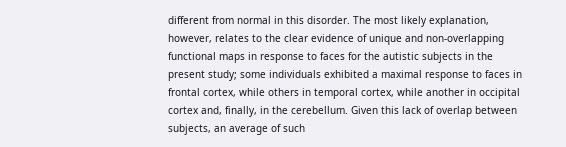different from normal in this disorder. The most likely explanation, however, relates to the clear evidence of unique and non-overlapping functional maps in response to faces for the autistic subjects in the present study; some individuals exhibited a maximal response to faces in frontal cortex, while others in temporal cortex, while another in occipital cortex and, finally, in the cerebellum. Given this lack of overlap between subjects, an average of such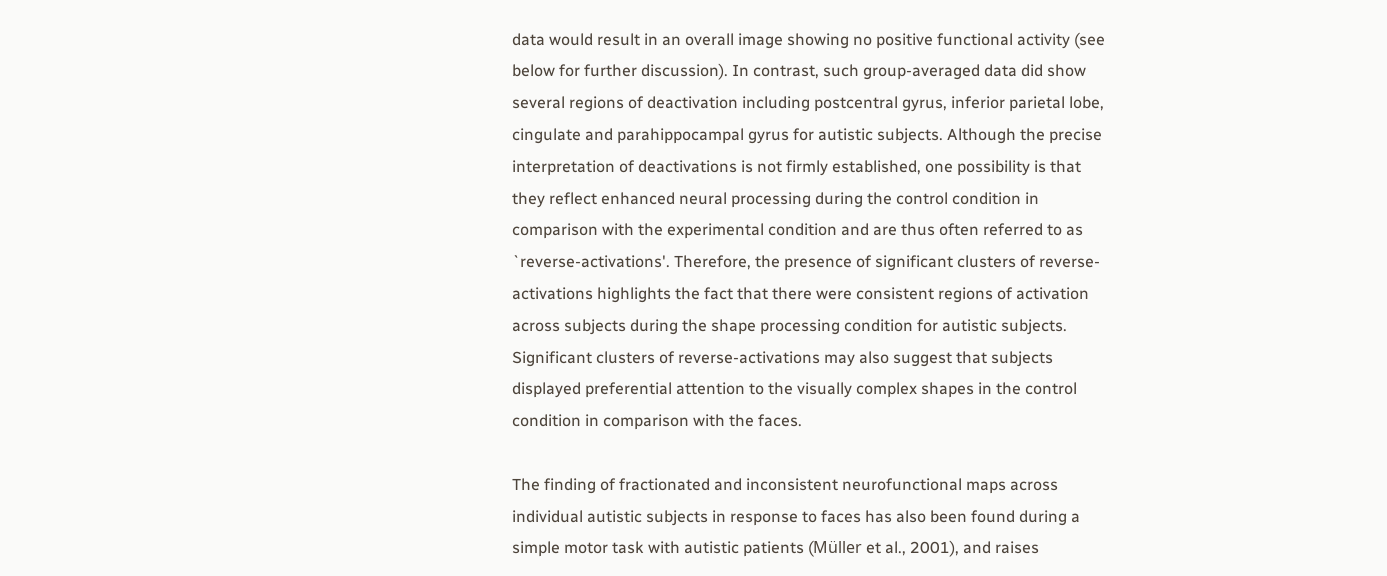data would result in an overall image showing no positive functional activity (see below for further discussion). In contrast, such group-averaged data did show several regions of deactivation including postcentral gyrus, inferior parietal lobe, cingulate and parahippocampal gyrus for autistic subjects. Although the precise interpretation of deactivations is not firmly established, one possibility is that they reflect enhanced neural processing during the control condition in comparison with the experimental condition and are thus often referred to as `reverse-activations'. Therefore, the presence of significant clusters of reverse-activations highlights the fact that there were consistent regions of activation across subjects during the shape processing condition for autistic subjects. Significant clusters of reverse-activations may also suggest that subjects displayed preferential attention to the visually complex shapes in the control condition in comparison with the faces.

The finding of fractionated and inconsistent neurofunctional maps across individual autistic subjects in response to faces has also been found during a simple motor task with autistic patients (Müller et al., 2001), and raises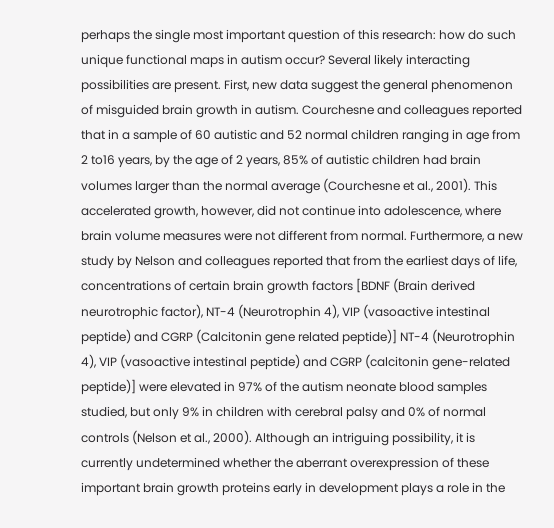perhaps the single most important question of this research: how do such unique functional maps in autism occur? Several likely interacting possibilities are present. First, new data suggest the general phenomenon of misguided brain growth in autism. Courchesne and colleagues reported that in a sample of 60 autistic and 52 normal children ranging in age from 2 to16 years, by the age of 2 years, 85% of autistic children had brain volumes larger than the normal average (Courchesne et al., 2001). This accelerated growth, however, did not continue into adolescence, where brain volume measures were not different from normal. Furthermore, a new study by Nelson and colleagues reported that from the earliest days of life, concentrations of certain brain growth factors [BDNF (Brain derived neurotrophic factor), NT-4 (Neurotrophin 4), VIP (vasoactive intestinal peptide) and CGRP (Calcitonin gene related peptide)] NT-4 (Neurotrophin 4), VIP (vasoactive intestinal peptide) and CGRP (calcitonin gene-related peptide)] were elevated in 97% of the autism neonate blood samples studied, but only 9% in children with cerebral palsy and 0% of normal controls (Nelson et al., 2000). Although an intriguing possibility, it is currently undetermined whether the aberrant overexpression of these important brain growth proteins early in development plays a role in the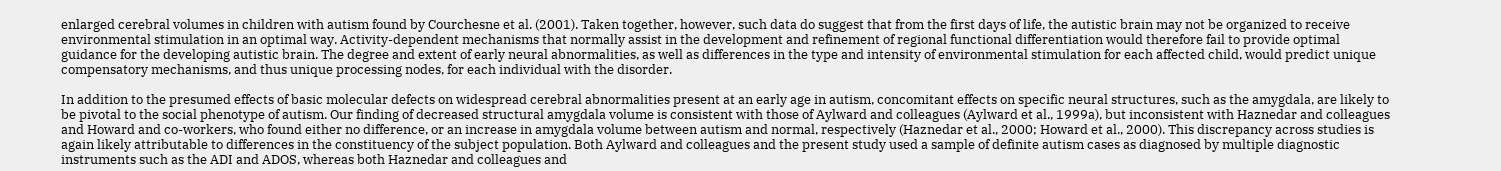enlarged cerebral volumes in children with autism found by Courchesne et al. (2001). Taken together, however, such data do suggest that from the first days of life, the autistic brain may not be organized to receive environmental stimulation in an optimal way. Activity-dependent mechanisms that normally assist in the development and refinement of regional functional differentiation would therefore fail to provide optimal guidance for the developing autistic brain. The degree and extent of early neural abnormalities, as well as differences in the type and intensity of environmental stimulation for each affected child, would predict unique compensatory mechanisms, and thus unique processing nodes, for each individual with the disorder.

In addition to the presumed effects of basic molecular defects on widespread cerebral abnormalities present at an early age in autism, concomitant effects on specific neural structures, such as the amygdala, are likely to be pivotal to the social phenotype of autism. Our finding of decreased structural amygdala volume is consistent with those of Aylward and colleagues (Aylward et al., 1999a), but inconsistent with Haznedar and colleagues and Howard and co-workers, who found either no difference, or an increase in amygdala volume between autism and normal, respectively (Haznedar et al., 2000; Howard et al., 2000). This discrepancy across studies is again likely attributable to differences in the constituency of the subject population. Both Aylward and colleagues and the present study used a sample of definite autism cases as diagnosed by multiple diagnostic instruments such as the ADI and ADOS, whereas both Haznedar and colleagues and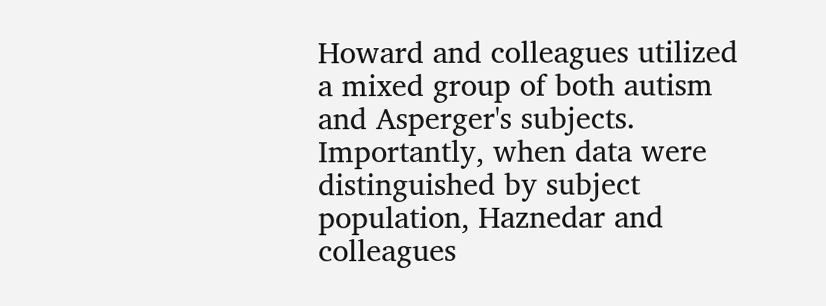Howard and colleagues utilized a mixed group of both autism and Asperger's subjects. Importantly, when data were distinguished by subject population, Haznedar and colleagues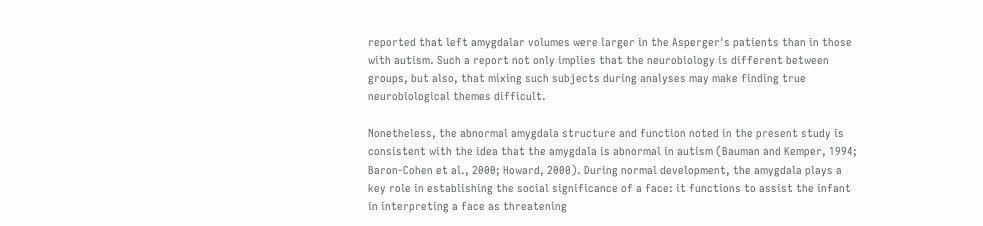reported that left amygdalar volumes were larger in the Asperger's patients than in those with autism. Such a report not only implies that the neurobiology is different between groups, but also, that mixing such subjects during analyses may make finding true neurobiological themes difficult.

Nonetheless, the abnormal amygdala structure and function noted in the present study is consistent with the idea that the amygdala is abnormal in autism (Bauman and Kemper, 1994; Baron-Cohen et al., 2000; Howard, 2000). During normal development, the amygdala plays a key role in establishing the social significance of a face: it functions to assist the infant in interpreting a face as threatening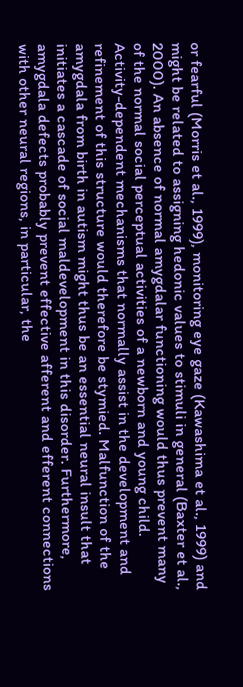or fearful (Morris et al., 1999), monitoring eye gaze (Kawashima et al., 1999) and might be related to assigning hedonic values to stimuli in general (Baxter et al., 2000). An absence of normal amygdalar functioning would thus prevent many of the normal social perceptual activities of a newborn and young child. Activity-dependent mechanisms that normally assist in the development and refinement of this structure would therefore be stymied. Malfunction of the amygdala from birth in autism might thus be an essential neural insult that initiates a cascade of social maldevelopment in this disorder. Furthermore, amygdala defects probably prevent effective afferent and efferent connections with other neural regions, in particular, the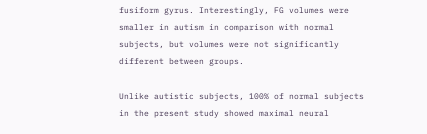fusiform gyrus. Interestingly, FG volumes were smaller in autism in comparison with normal subjects, but volumes were not significantly different between groups.

Unlike autistic subjects, 100% of normal subjects in the present study showed maximal neural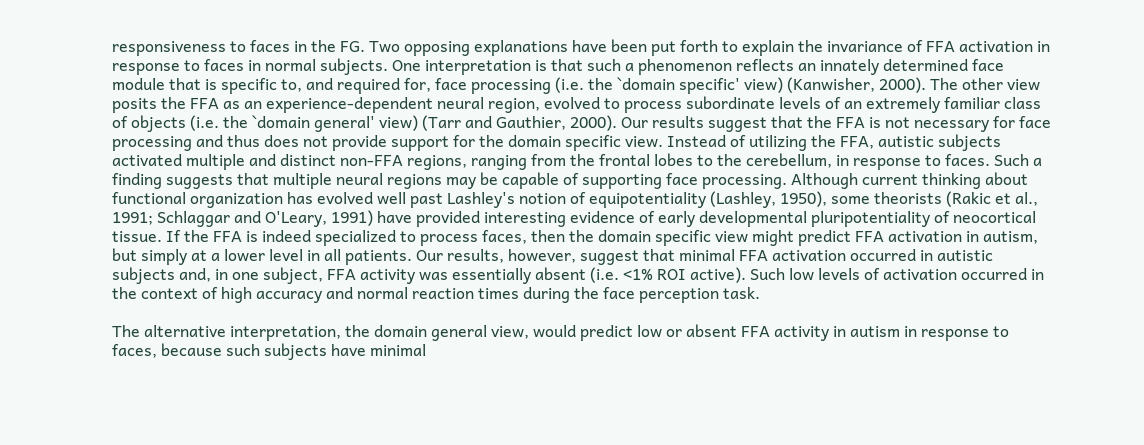responsiveness to faces in the FG. Two opposing explanations have been put forth to explain the invariance of FFA activation in response to faces in normal subjects. One interpretation is that such a phenomenon reflects an innately determined face module that is specific to, and required for, face processing (i.e. the `domain specific' view) (Kanwisher, 2000). The other view posits the FFA as an experience-dependent neural region, evolved to process subordinate levels of an extremely familiar class of objects (i.e. the `domain general' view) (Tarr and Gauthier, 2000). Our results suggest that the FFA is not necessary for face processing and thus does not provide support for the domain specific view. Instead of utilizing the FFA, autistic subjects activated multiple and distinct non-FFA regions, ranging from the frontal lobes to the cerebellum, in response to faces. Such a finding suggests that multiple neural regions may be capable of supporting face processing. Although current thinking about functional organization has evolved well past Lashley's notion of equipotentiality (Lashley, 1950), some theorists (Rakic et al., 1991; Schlaggar and O'Leary, 1991) have provided interesting evidence of early developmental pluripotentiality of neocortical tissue. If the FFA is indeed specialized to process faces, then the domain specific view might predict FFA activation in autism, but simply at a lower level in all patients. Our results, however, suggest that minimal FFA activation occurred in autistic subjects and, in one subject, FFA activity was essentially absent (i.e. <1% ROI active). Such low levels of activation occurred in the context of high accuracy and normal reaction times during the face perception task.

The alternative interpretation, the domain general view, would predict low or absent FFA activity in autism in response to faces, because such subjects have minimal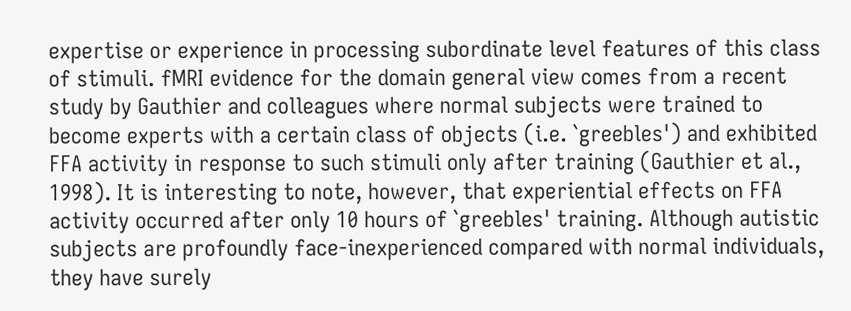expertise or experience in processing subordinate level features of this class of stimuli. fMRI evidence for the domain general view comes from a recent study by Gauthier and colleagues where normal subjects were trained to become experts with a certain class of objects (i.e. `greebles') and exhibited FFA activity in response to such stimuli only after training (Gauthier et al., 1998). It is interesting to note, however, that experiential effects on FFA activity occurred after only 10 hours of `greebles' training. Although autistic subjects are profoundly face-inexperienced compared with normal individuals, they have surely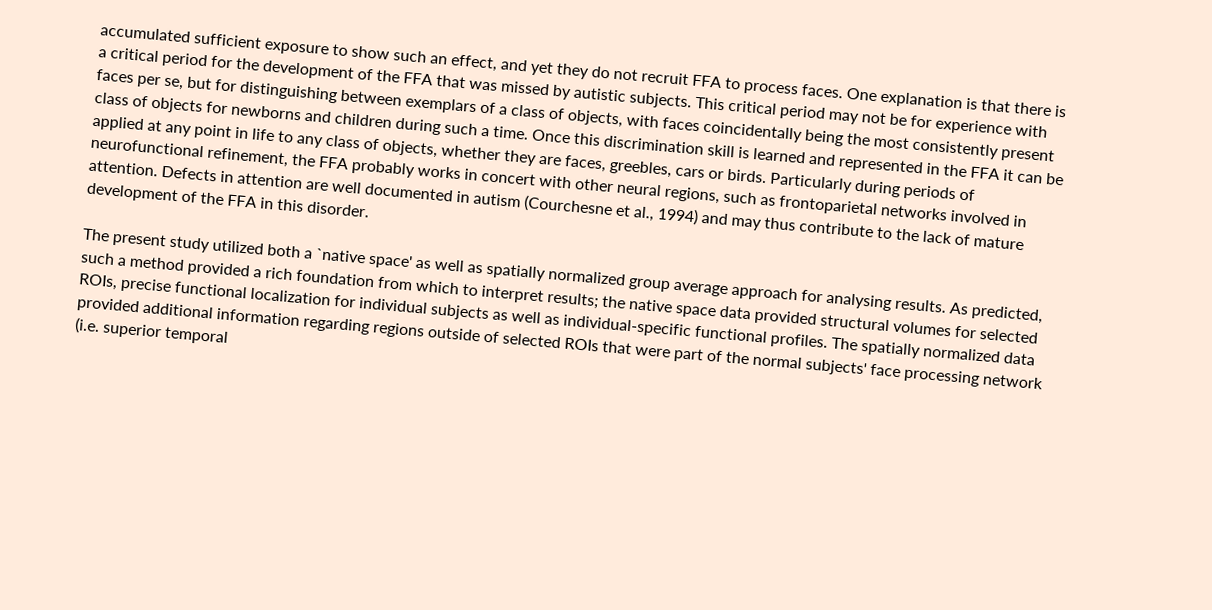accumulated sufficient exposure to show such an effect, and yet they do not recruit FFA to process faces. One explanation is that there is a critical period for the development of the FFA that was missed by autistic subjects. This critical period may not be for experience with faces per se, but for distinguishing between exemplars of a class of objects, with faces coincidentally being the most consistently present class of objects for newborns and children during such a time. Once this discrimination skill is learned and represented in the FFA it can be applied at any point in life to any class of objects, whether they are faces, greebles, cars or birds. Particularly during periods of neurofunctional refinement, the FFA probably works in concert with other neural regions, such as frontoparietal networks involved in attention. Defects in attention are well documented in autism (Courchesne et al., 1994) and may thus contribute to the lack of mature development of the FFA in this disorder.

The present study utilized both a `native space' as well as spatially normalized group average approach for analysing results. As predicted, such a method provided a rich foundation from which to interpret results; the native space data provided structural volumes for selected ROIs, precise functional localization for individual subjects as well as individual-specific functional profiles. The spatially normalized data provided additional information regarding regions outside of selected ROIs that were part of the normal subjects' face processing network (i.e. superior temporal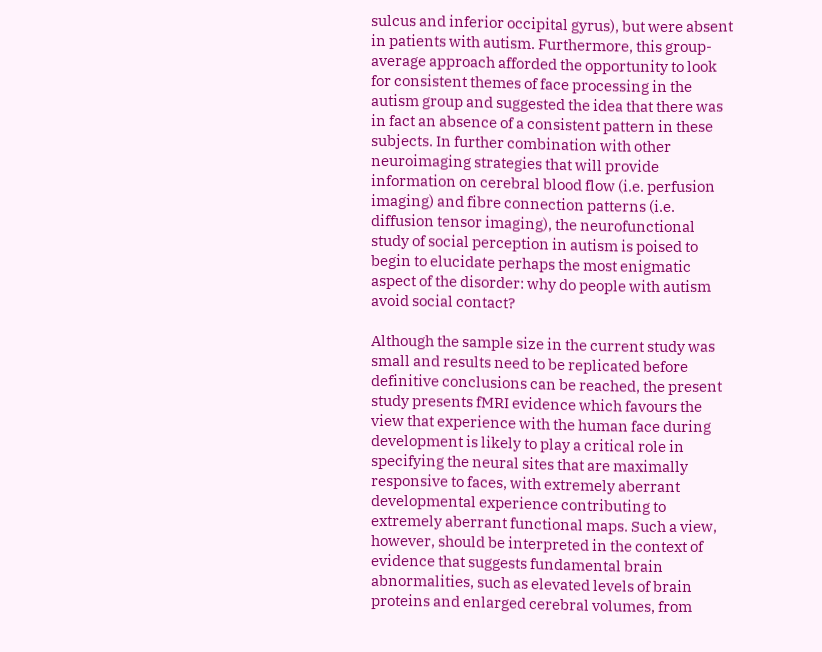sulcus and inferior occipital gyrus), but were absent in patients with autism. Furthermore, this group-average approach afforded the opportunity to look for consistent themes of face processing in the autism group and suggested the idea that there was in fact an absence of a consistent pattern in these subjects. In further combination with other neuroimaging strategies that will provide information on cerebral blood flow (i.e. perfusion imaging) and fibre connection patterns (i.e. diffusion tensor imaging), the neurofunctional study of social perception in autism is poised to begin to elucidate perhaps the most enigmatic aspect of the disorder: why do people with autism avoid social contact?

Although the sample size in the current study was small and results need to be replicated before definitive conclusions can be reached, the present study presents fMRI evidence which favours the view that experience with the human face during development is likely to play a critical role in specifying the neural sites that are maximally responsive to faces, with extremely aberrant developmental experience contributing to extremely aberrant functional maps. Such a view, however, should be interpreted in the context of evidence that suggests fundamental brain abnormalities, such as elevated levels of brain proteins and enlarged cerebral volumes, from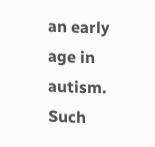an early age in autism. Such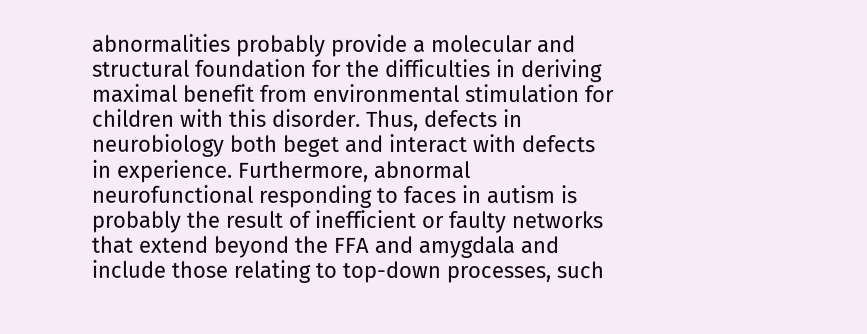abnormalities probably provide a molecular and structural foundation for the difficulties in deriving maximal benefit from environmental stimulation for children with this disorder. Thus, defects in neurobiology both beget and interact with defects in experience. Furthermore, abnormal neurofunctional responding to faces in autism is probably the result of inefficient or faulty networks that extend beyond the FFA and amygdala and include those relating to top-down processes, such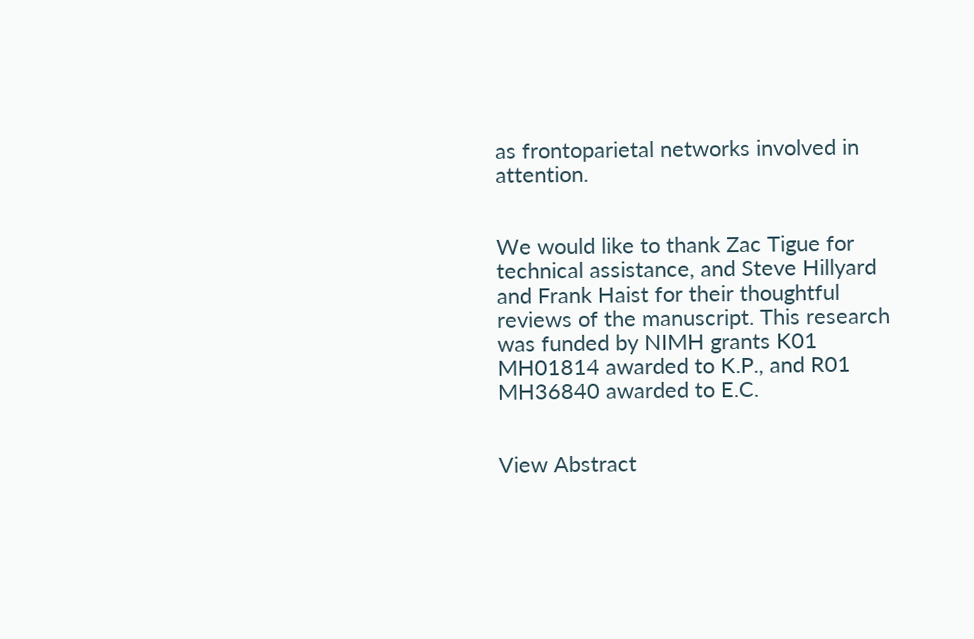as frontoparietal networks involved in attention.


We would like to thank Zac Tigue for technical assistance, and Steve Hillyard and Frank Haist for their thoughtful reviews of the manuscript. This research was funded by NIMH grants K01 MH01814 awarded to K.P., and R01 MH36840 awarded to E.C.


View Abstract